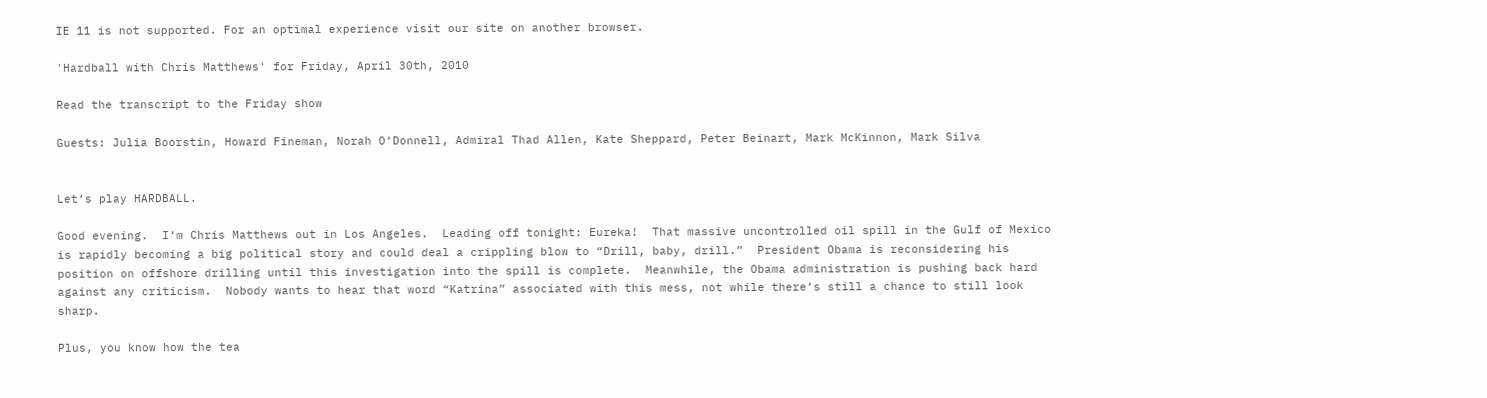IE 11 is not supported. For an optimal experience visit our site on another browser.

'Hardball with Chris Matthews' for Friday, April 30th, 2010

Read the transcript to the Friday show

Guests: Julia Boorstin, Howard Fineman, Norah O‘Donnell, Admiral Thad Allen, Kate Sheppard, Peter Beinart, Mark McKinnon, Mark Silva


Let‘s play HARDBALL.

Good evening.  I‘m Chris Matthews out in Los Angeles.  Leading off tonight: Eureka!  That massive uncontrolled oil spill in the Gulf of Mexico is rapidly becoming a big political story and could deal a crippling blow to “Drill, baby, drill.”  President Obama is reconsidering his position on offshore drilling until this investigation into the spill is complete.  Meanwhile, the Obama administration is pushing back hard against any criticism.  Nobody wants to hear that word “Katrina” associated with this mess, not while there‘s still a chance to still look sharp.

Plus, you know how the tea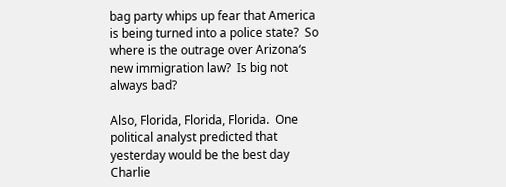bag party whips up fear that America is being turned into a police state?  So where is the outrage over Arizona‘s new immigration law?  Is big not always bad?

Also, Florida, Florida, Florida.  One political analyst predicted that yesterday would be the best day Charlie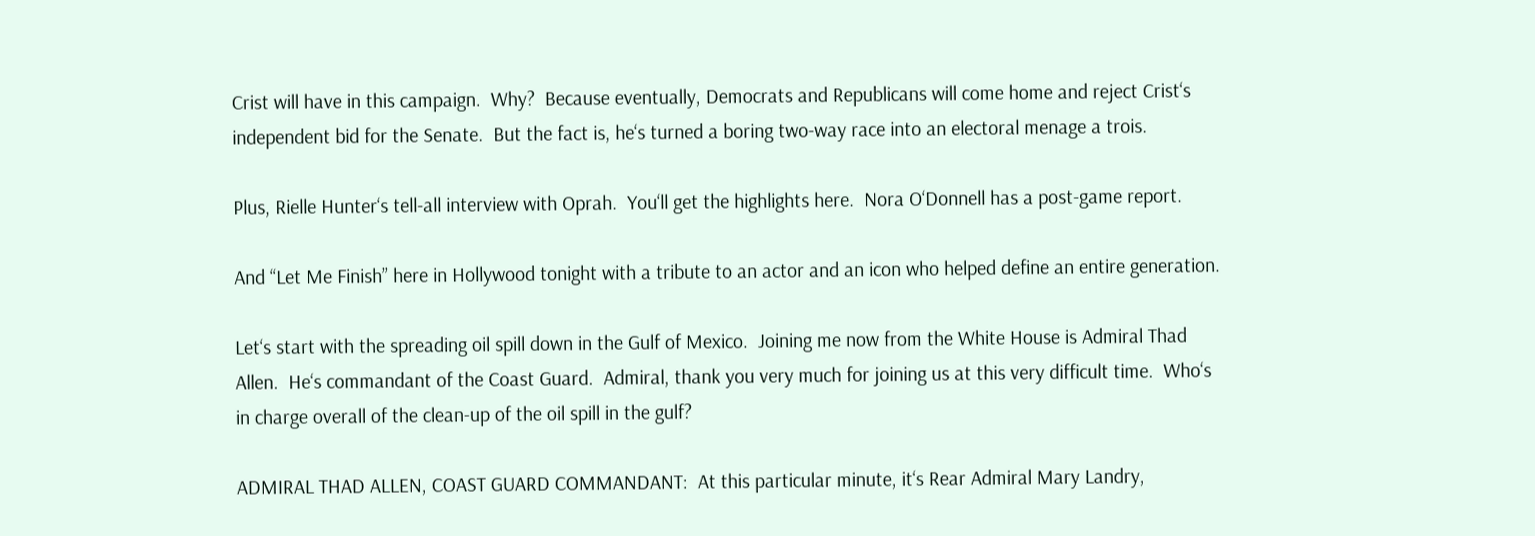Crist will have in this campaign.  Why?  Because eventually, Democrats and Republicans will come home and reject Crist‘s independent bid for the Senate.  But the fact is, he‘s turned a boring two-way race into an electoral menage a trois.

Plus, Rielle Hunter‘s tell-all interview with Oprah.  You‘ll get the highlights here.  Nora O‘Donnell has a post-game report.

And “Let Me Finish” here in Hollywood tonight with a tribute to an actor and an icon who helped define an entire generation.

Let‘s start with the spreading oil spill down in the Gulf of Mexico.  Joining me now from the White House is Admiral Thad Allen.  He‘s commandant of the Coast Guard.  Admiral, thank you very much for joining us at this very difficult time.  Who‘s in charge overall of the clean-up of the oil spill in the gulf?

ADMIRAL THAD ALLEN, COAST GUARD COMMANDANT:  At this particular minute, it‘s Rear Admiral Mary Landry,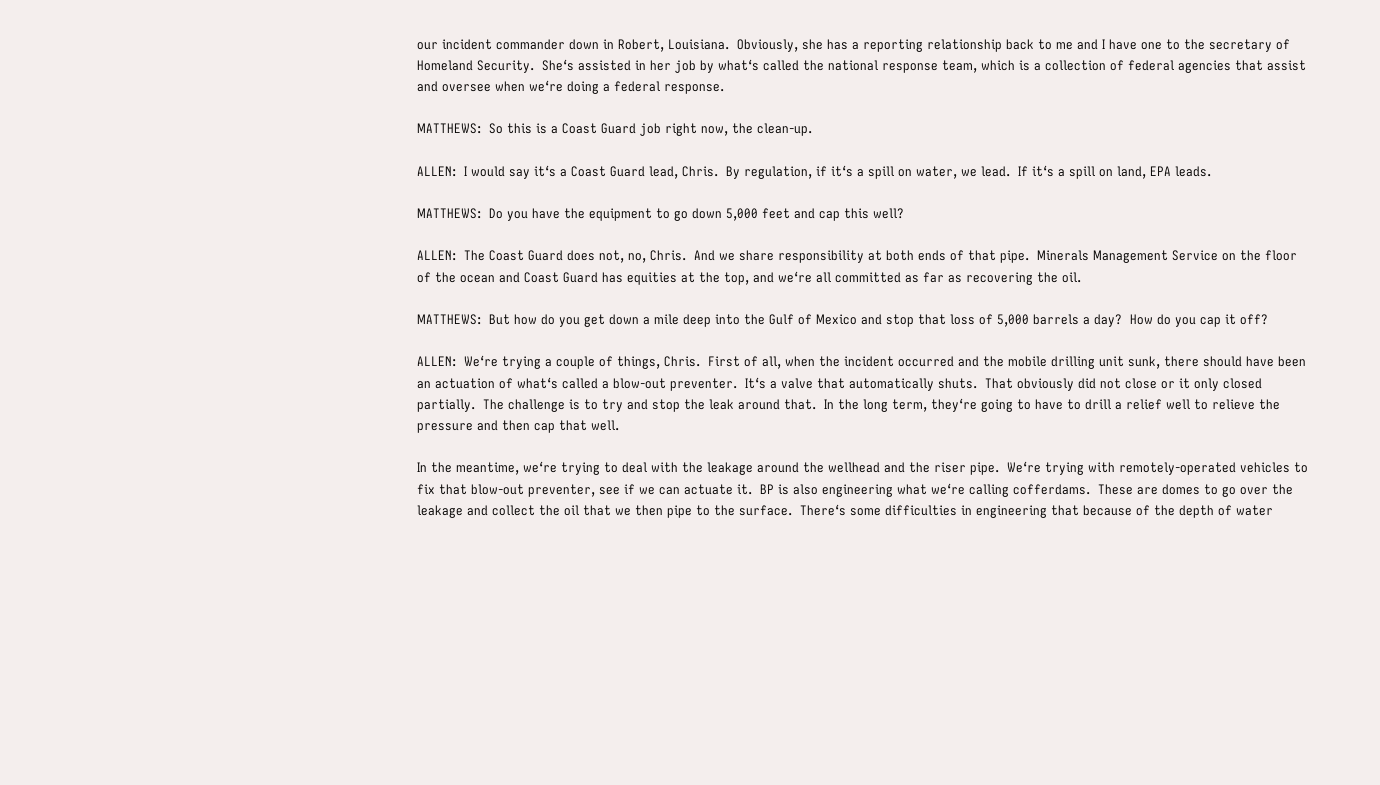our incident commander down in Robert, Louisiana.  Obviously, she has a reporting relationship back to me and I have one to the secretary of Homeland Security.  She‘s assisted in her job by what‘s called the national response team, which is a collection of federal agencies that assist and oversee when we‘re doing a federal response.

MATTHEWS:  So this is a Coast Guard job right now, the clean-up.

ALLEN:  I would say it‘s a Coast Guard lead, Chris.  By regulation, if it‘s a spill on water, we lead.  If it‘s a spill on land, EPA leads.

MATTHEWS:  Do you have the equipment to go down 5,000 feet and cap this well?

ALLEN:  The Coast Guard does not, no, Chris.  And we share responsibility at both ends of that pipe.  Minerals Management Service on the floor of the ocean and Coast Guard has equities at the top, and we‘re all committed as far as recovering the oil.

MATTHEWS:  But how do you get down a mile deep into the Gulf of Mexico and stop that loss of 5,000 barrels a day?  How do you cap it off?

ALLEN:  We‘re trying a couple of things, Chris.  First of all, when the incident occurred and the mobile drilling unit sunk, there should have been an actuation of what‘s called a blow-out preventer.  It‘s a valve that automatically shuts.  That obviously did not close or it only closed partially.  The challenge is to try and stop the leak around that.  In the long term, they‘re going to have to drill a relief well to relieve the pressure and then cap that well.

In the meantime, we‘re trying to deal with the leakage around the wellhead and the riser pipe.  We‘re trying with remotely-operated vehicles to fix that blow-out preventer, see if we can actuate it.  BP is also engineering what we‘re calling cofferdams.  These are domes to go over the leakage and collect the oil that we then pipe to the surface.  There‘s some difficulties in engineering that because of the depth of water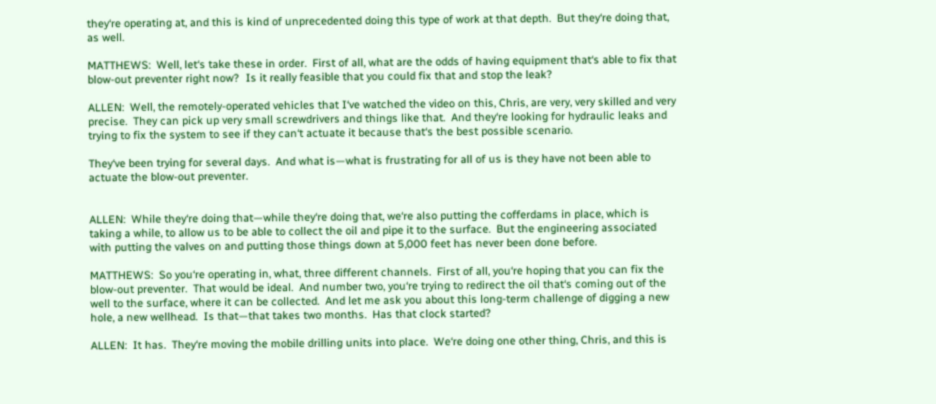they‘re operating at, and this is kind of unprecedented doing this type of work at that depth.  But they‘re doing that, as well.

MATTHEWS:  Well, let‘s take these in order.  First of all, what are the odds of having equipment that‘s able to fix that blow-out preventer right now?  Is it really feasible that you could fix that and stop the leak?

ALLEN:  Well, the remotely-operated vehicles that I‘ve watched the video on this, Chris, are very, very skilled and very precise.  They can pick up very small screwdrivers and things like that.  And they‘re looking for hydraulic leaks and trying to fix the system to see if they can‘t actuate it because that‘s the best possible scenario.

They‘ve been trying for several days.  And what is—what is frustrating for all of us is they have not been able to actuate the blow-out preventer.


ALLEN:  While they‘re doing that—while they‘re doing that, we‘re also putting the cofferdams in place, which is taking a while, to allow us to be able to collect the oil and pipe it to the surface.  But the engineering associated with putting the valves on and putting those things down at 5,000 feet has never been done before.

MATTHEWS:  So you‘re operating in, what, three different channels.  First of all, you‘re hoping that you can fix the blow-out preventer.  That would be ideal.  And number two, you‘re trying to redirect the oil that‘s coming out of the well to the surface, where it can be collected.  And let me ask you about this long-term challenge of digging a new hole, a new wellhead.  Is that—that takes two months.  Has that clock started?

ALLEN:  It has.  They‘re moving the mobile drilling units into place.  We‘re doing one other thing, Chris, and this is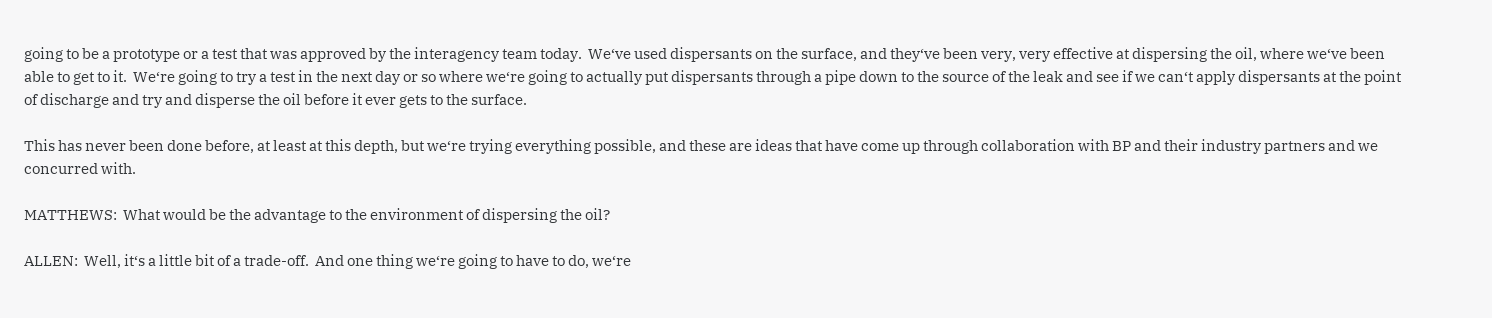going to be a prototype or a test that was approved by the interagency team today.  We‘ve used dispersants on the surface, and they‘ve been very, very effective at dispersing the oil, where we‘ve been able to get to it.  We‘re going to try a test in the next day or so where we‘re going to actually put dispersants through a pipe down to the source of the leak and see if we can‘t apply dispersants at the point of discharge and try and disperse the oil before it ever gets to the surface.

This has never been done before, at least at this depth, but we‘re trying everything possible, and these are ideas that have come up through collaboration with BP and their industry partners and we concurred with.

MATTHEWS:  What would be the advantage to the environment of dispersing the oil?

ALLEN:  Well, it‘s a little bit of a trade-off.  And one thing we‘re going to have to do, we‘re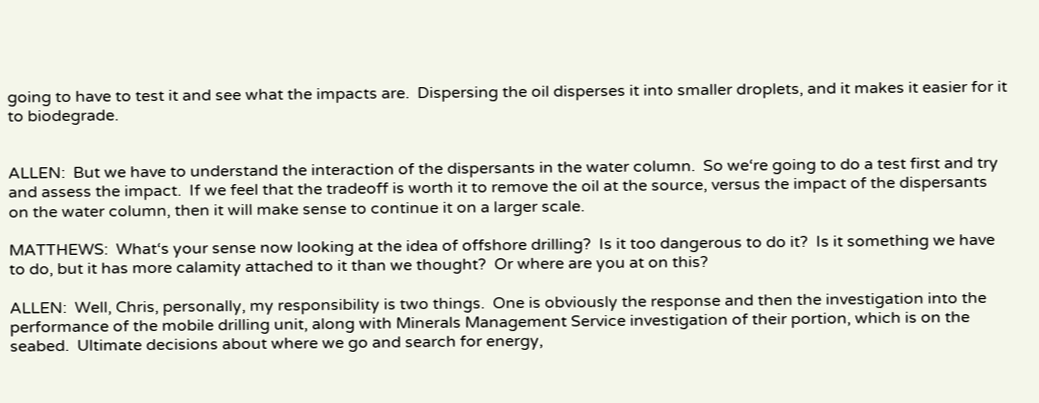going to have to test it and see what the impacts are.  Dispersing the oil disperses it into smaller droplets, and it makes it easier for it to biodegrade.


ALLEN:  But we have to understand the interaction of the dispersants in the water column.  So we‘re going to do a test first and try and assess the impact.  If we feel that the tradeoff is worth it to remove the oil at the source, versus the impact of the dispersants on the water column, then it will make sense to continue it on a larger scale.

MATTHEWS:  What‘s your sense now looking at the idea of offshore drilling?  Is it too dangerous to do it?  Is it something we have to do, but it has more calamity attached to it than we thought?  Or where are you at on this?

ALLEN:  Well, Chris, personally, my responsibility is two things.  One is obviously the response and then the investigation into the performance of the mobile drilling unit, along with Minerals Management Service investigation of their portion, which is on the seabed.  Ultimate decisions about where we go and search for energy,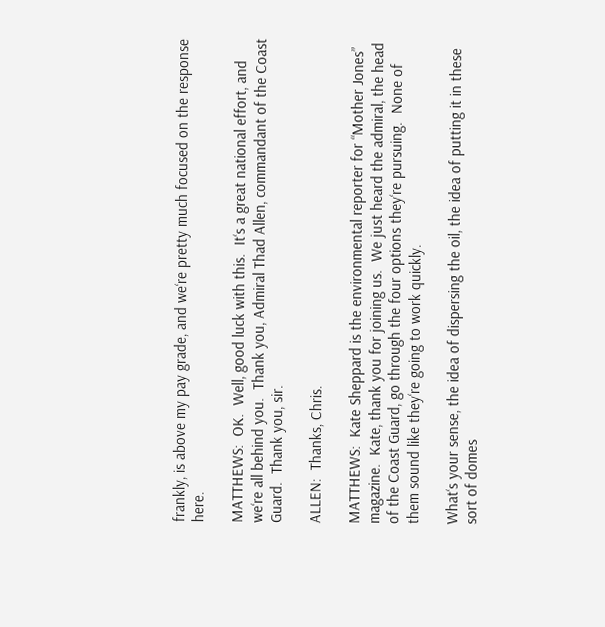frankly, is above my pay grade, and we‘re pretty much focused on the response here.

MATTHEWS:  OK.  Well, good luck with this.  It‘s a great national effort, and we‘re all behind you.  Thank you, Admiral Thad Allen, commandant of the Coast Guard.  Thank you, sir.

ALLEN:  Thanks, Chris.

MATTHEWS:  Kate Sheppard is the environmental reporter for “Mother Jones” magazine.  Kate, thank you for joining us.  We just heard the admiral, the head of the Coast Guard, go through the four options they‘re pursuing.  None of them sound like they‘re going to work quickly.

What‘s your sense, the idea of dispersing the oil, the idea of putting it in these sort of domes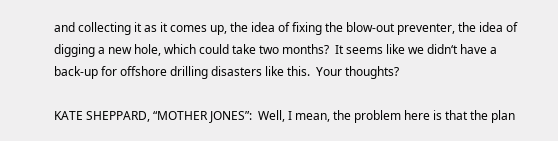and collecting it as it comes up, the idea of fixing the blow-out preventer, the idea of digging a new hole, which could take two months?  It seems like we didn‘t have a back-up for offshore drilling disasters like this.  Your thoughts?

KATE SHEPPARD, “MOTHER JONES”:  Well, I mean, the problem here is that the plan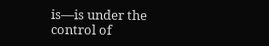is—is under the control of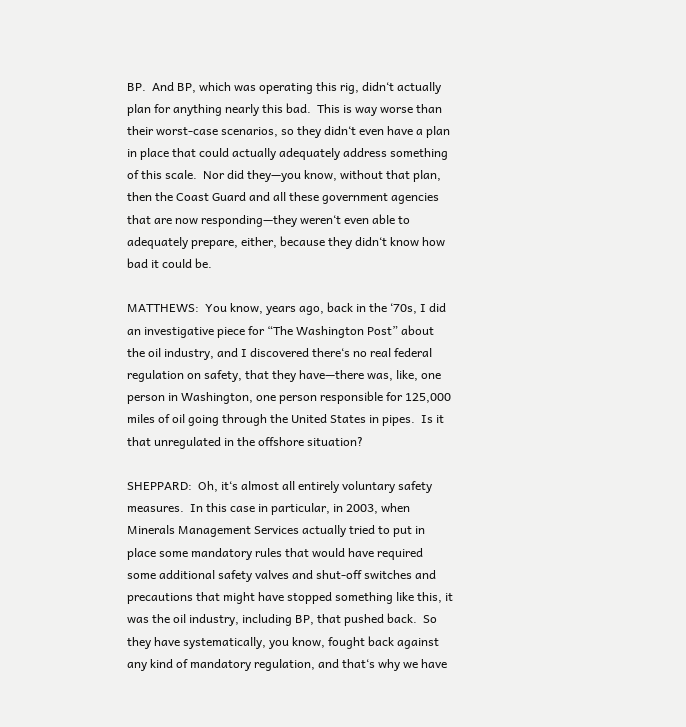BP.  And BP, which was operating this rig, didn‘t actually plan for anything nearly this bad.  This is way worse than their worst-case scenarios, so they didn‘t even have a plan in place that could actually adequately address something of this scale.  Nor did they—you know, without that plan, then the Coast Guard and all these government agencies that are now responding—they weren‘t even able to adequately prepare, either, because they didn‘t know how bad it could be.

MATTHEWS:  You know, years ago, back in the ‘70s, I did an investigative piece for “The Washington Post” about the oil industry, and I discovered there‘s no real federal regulation on safety, that they have—there was, like, one person in Washington, one person responsible for 125,000 miles of oil going through the United States in pipes.  Is it that unregulated in the offshore situation?

SHEPPARD:  Oh, it‘s almost all entirely voluntary safety measures.  In this case in particular, in 2003, when Minerals Management Services actually tried to put in place some mandatory rules that would have required some additional safety valves and shut-off switches and precautions that might have stopped something like this, it was the oil industry, including BP, that pushed back.  So they have systematically, you know, fought back against any kind of mandatory regulation, and that‘s why we have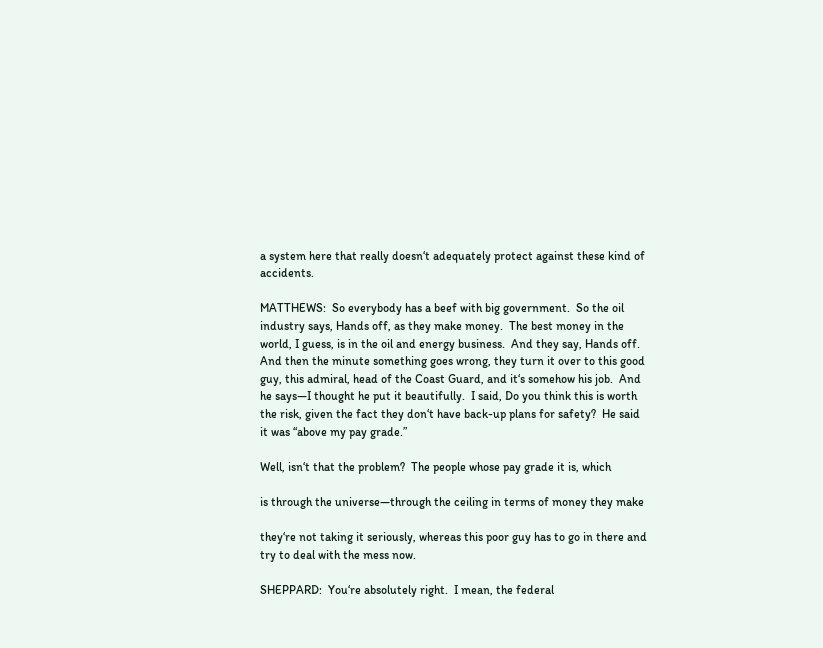a system here that really doesn‘t adequately protect against these kind of accidents.

MATTHEWS:  So everybody has a beef with big government.  So the oil industry says, Hands off, as they make money.  The best money in the world, I guess, is in the oil and energy business.  And they say, Hands off.  And then the minute something goes wrong, they turn it over to this good guy, this admiral, head of the Coast Guard, and it‘s somehow his job.  And he says—I thought he put it beautifully.  I said, Do you think this is worth the risk, given the fact they don‘t have back-up plans for safety?  He said it was “above my pay grade.”

Well, isn‘t that the problem?  The people whose pay grade it is, which

is through the universe—through the ceiling in terms of money they make

they‘re not taking it seriously, whereas this poor guy has to go in there and try to deal with the mess now.

SHEPPARD:  You‘re absolutely right.  I mean, the federal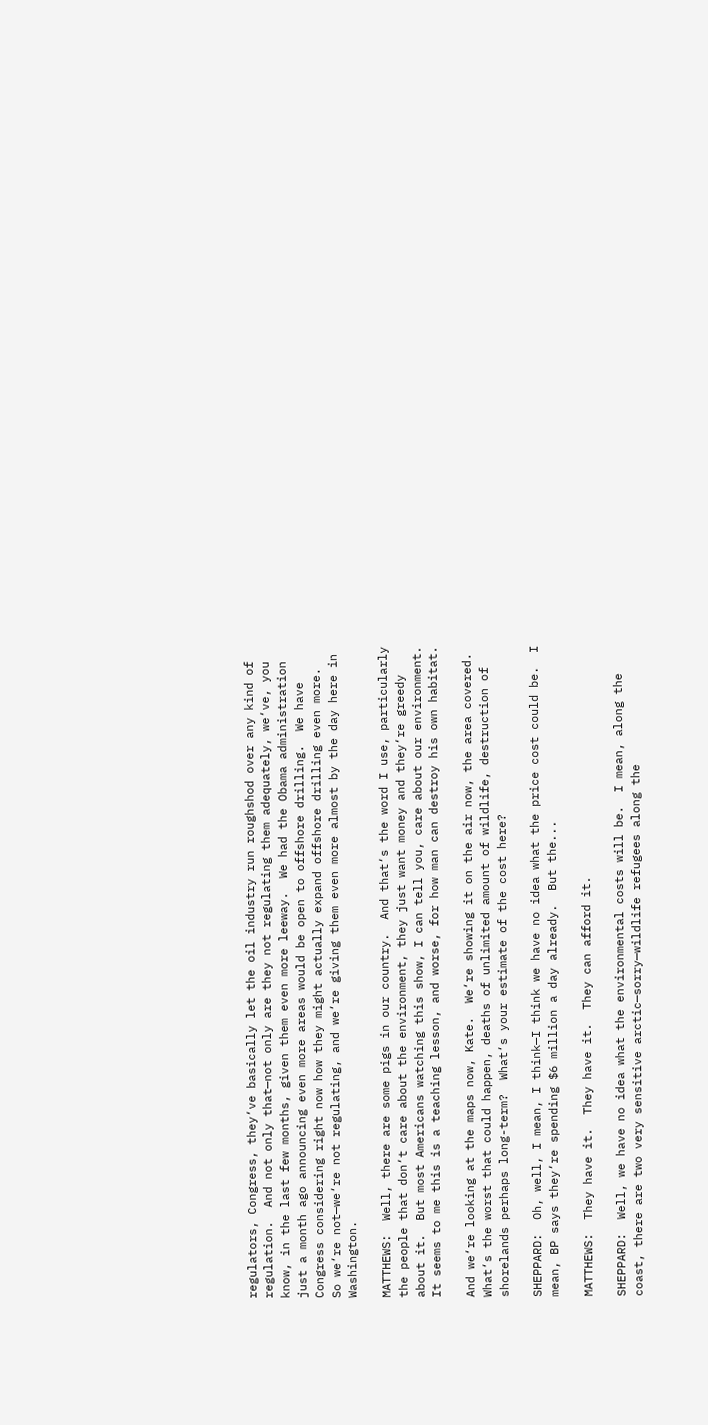regulators, Congress, they‘ve basically let the oil industry run roughshod over any kind of regulation.  And not only that—not only are they not regulating them adequately, we‘ve, you know, in the last few months, given them even more leeway.  We had the Obama administration just a month ago announcing even more areas would be open to offshore drilling.  We have Congress considering right now how they might actually expand offshore drilling even more.  So we‘re not—we‘re not regulating, and we‘re giving them even more almost by the day here in Washington.

MATTHEWS:  Well, there are some pigs in our country.  And that‘s the word I use, particularly the people that don‘t care about the environment, they just want money and they‘re greedy about it.  But most Americans watching this show, I can tell you, care about our environment.  It seems to me this is a teaching lesson, and worse, for how man can destroy his own habitat.

And we‘re looking at the maps now, Kate.  We‘re showing it on the air now, the area covered.  What‘s the worst that could happen, deaths of unlimited amount of wildlife, destruction of shorelands perhaps long-term?  What‘s your estimate of the cost here?

SHEPPARD:  Oh, well, I mean, I think—I think we have no idea what the price cost could be.  I mean, BP says they‘re spending $6 million a day already.  But the...

MATTHEWS:  They have it.  They have it.  They can afford it.

SHEPPARD:  Well, we have no idea what the environmental costs will be.  I mean, along the coast, there are two very sensitive arctic—sorry—wildlife refugees along the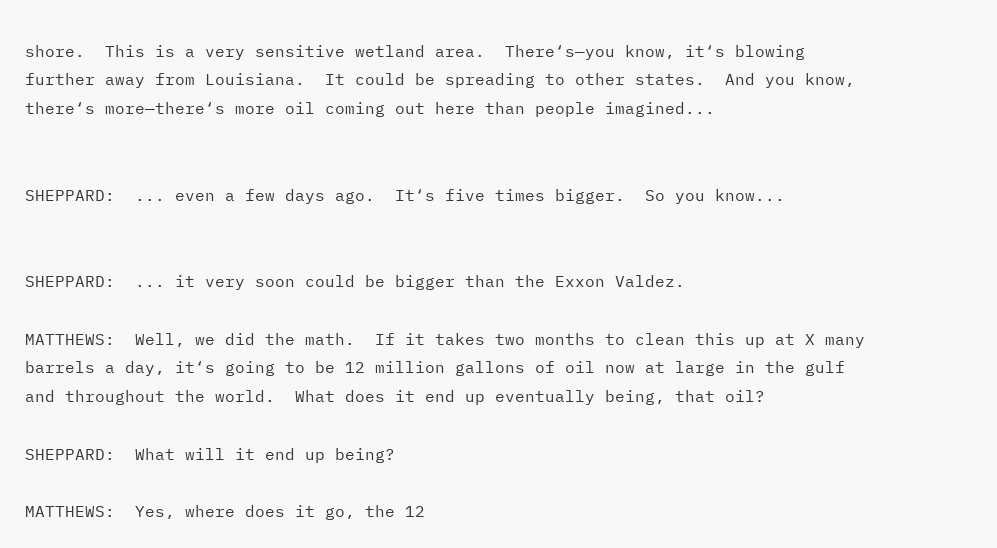shore.  This is a very sensitive wetland area.  There‘s—you know, it‘s blowing further away from Louisiana.  It could be spreading to other states.  And you know, there‘s more—there‘s more oil coming out here than people imagined...


SHEPPARD:  ... even a few days ago.  It‘s five times bigger.  So you know...


SHEPPARD:  ... it very soon could be bigger than the Exxon Valdez.

MATTHEWS:  Well, we did the math.  If it takes two months to clean this up at X many barrels a day, it‘s going to be 12 million gallons of oil now at large in the gulf and throughout the world.  What does it end up eventually being, that oil?

SHEPPARD:  What will it end up being?

MATTHEWS:  Yes, where does it go, the 12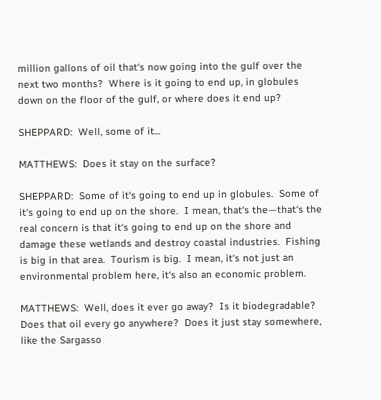million gallons of oil that‘s now going into the gulf over the next two months?  Where is it going to end up, in globules down on the floor of the gulf, or where does it end up?

SHEPPARD:  Well, some of it...

MATTHEWS:  Does it stay on the surface?

SHEPPARD:  Some of it‘s going to end up in globules.  Some of it‘s going to end up on the shore.  I mean, that‘s the—that‘s the real concern is that it‘s going to end up on the shore and damage these wetlands and destroy coastal industries.  Fishing is big in that area.  Tourism is big.  I mean, it‘s not just an environmental problem here, it‘s also an economic problem.

MATTHEWS:  Well, does it ever go away?  Is it biodegradable?  Does that oil every go anywhere?  Does it just stay somewhere, like the Sargasso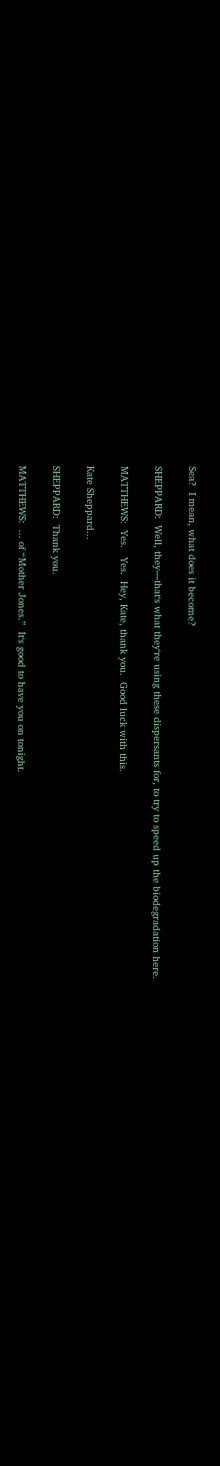Sea?  I mean, what does it become?

SHEPPARD:  Well, they—that‘s what they‘re using these dispersants for, to try to speed up the biodegradation here.

MATTHEWS:  Yes.   Yes.  Hey, Kate, thank you.  Good luck with this.

Kate Sheppard...

SHEPPARD:  Thank you.

MATTHEWS:  ... of “Mother Jones.”  It‘s good to have you on tonight.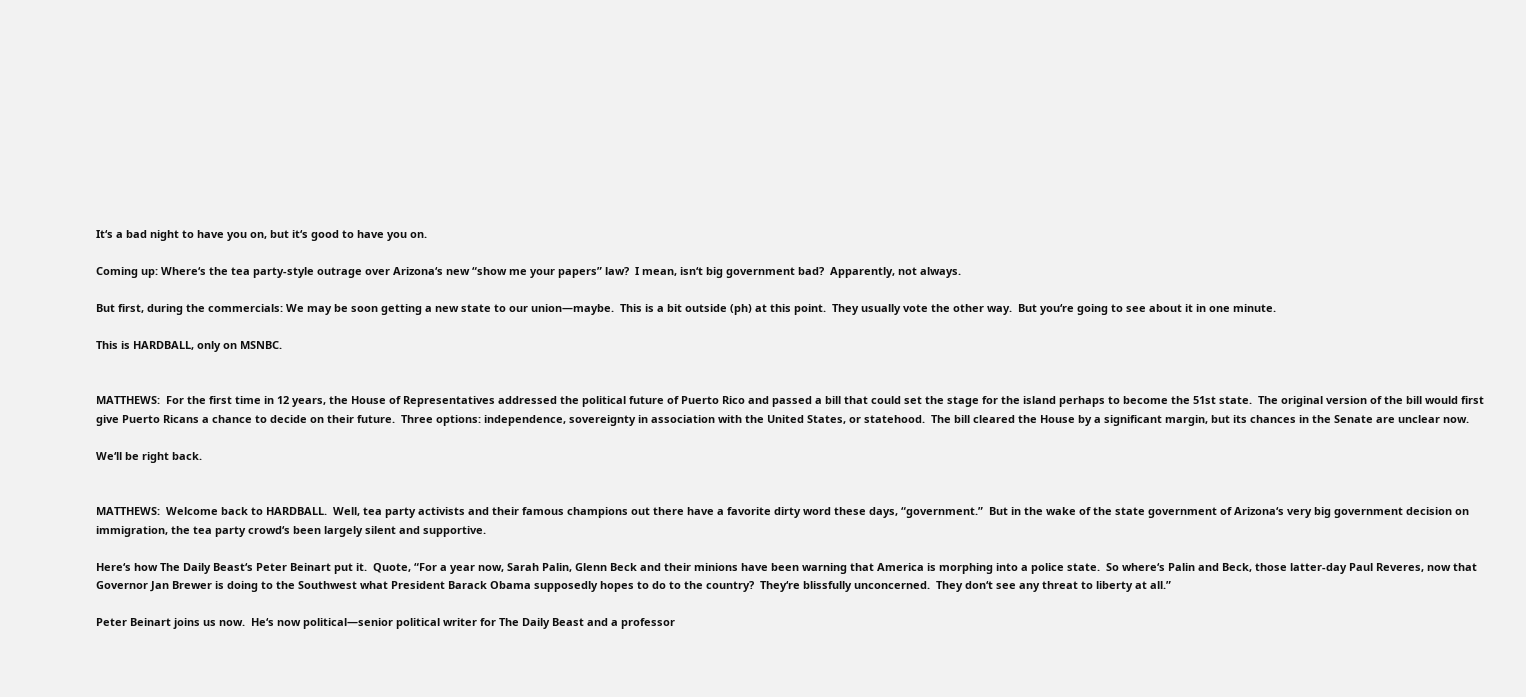It‘s a bad night to have you on, but it‘s good to have you on.

Coming up: Where‘s the tea party-style outrage over Arizona‘s new “show me your papers” law?  I mean, isn‘t big government bad?  Apparently, not always.

But first, during the commercials: We may be soon getting a new state to our union—maybe.  This is a bit outside (ph) at this point.  They usually vote the other way.  But you‘re going to see about it in one minute.

This is HARDBALL, only on MSNBC.


MATTHEWS:  For the first time in 12 years, the House of Representatives addressed the political future of Puerto Rico and passed a bill that could set the stage for the island perhaps to become the 51st state.  The original version of the bill would first give Puerto Ricans a chance to decide on their future.  Three options: independence, sovereignty in association with the United States, or statehood.  The bill cleared the House by a significant margin, but its chances in the Senate are unclear now.

We‘ll be right back.


MATTHEWS:  Welcome back to HARDBALL.  Well, tea party activists and their famous champions out there have a favorite dirty word these days, “government.”  But in the wake of the state government of Arizona‘s very big government decision on immigration, the tea party crowd‘s been largely silent and supportive.

Here‘s how The Daily Beast‘s Peter Beinart put it.  Quote, “For a year now, Sarah Palin, Glenn Beck and their minions have been warning that America is morphing into a police state.  So where‘s Palin and Beck, those latter-day Paul Reveres, now that Governor Jan Brewer is doing to the Southwest what President Barack Obama supposedly hopes to do to the country?  They‘re blissfully unconcerned.  They don‘t see any threat to liberty at all.”

Peter Beinart joins us now.  He‘s now political—senior political writer for The Daily Beast and a professor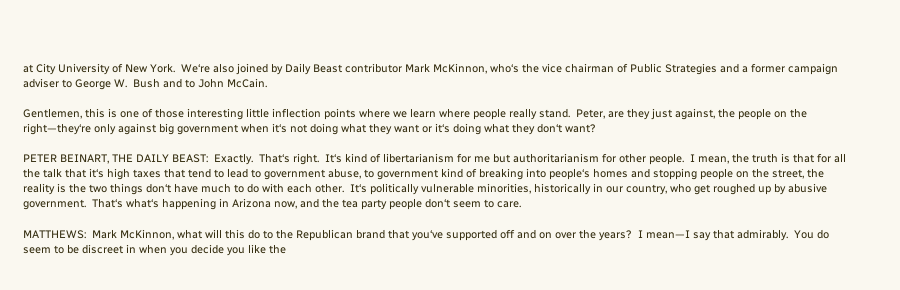at City University of New York.  We‘re also joined by Daily Beast contributor Mark McKinnon, who‘s the vice chairman of Public Strategies and a former campaign adviser to George W.  Bush and to John McCain.

Gentlemen, this is one of those interesting little inflection points where we learn where people really stand.  Peter, are they just against, the people on the right—they‘re only against big government when it‘s not doing what they want or it‘s doing what they don‘t want?

PETER BEINART, THE DAILY BEAST:  Exactly.  That‘s right.  It‘s kind of libertarianism for me but authoritarianism for other people.  I mean, the truth is that for all the talk that it‘s high taxes that tend to lead to government abuse, to government kind of breaking into people‘s homes and stopping people on the street, the reality is the two things don‘t have much to do with each other.  It‘s politically vulnerable minorities, historically in our country, who get roughed up by abusive government.  That‘s what‘s happening in Arizona now, and the tea party people don‘t seem to care.

MATTHEWS:  Mark McKinnon, what will this do to the Republican brand that you‘ve supported off and on over the years?  I mean—I say that admirably.  You do seem to be discreet in when you decide you like the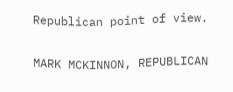Republican point of view.

MARK MCKINNON, REPUBLICAN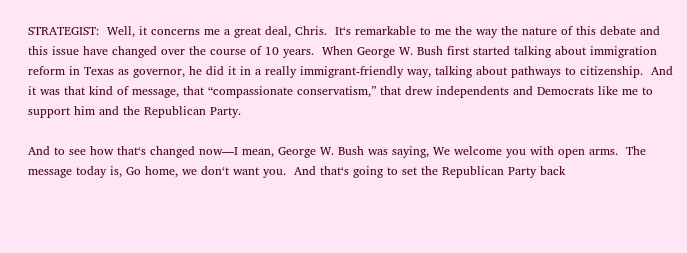STRATEGIST:  Well, it concerns me a great deal, Chris.  It‘s remarkable to me the way the nature of this debate and this issue have changed over the course of 10 years.  When George W. Bush first started talking about immigration reform in Texas as governor, he did it in a really immigrant-friendly way, talking about pathways to citizenship.  And it was that kind of message, that “compassionate conservatism,” that drew independents and Democrats like me to support him and the Republican Party.

And to see how that‘s changed now—I mean, George W. Bush was saying, We welcome you with open arms.  The message today is, Go home, we don‘t want you.  And that‘s going to set the Republican Party back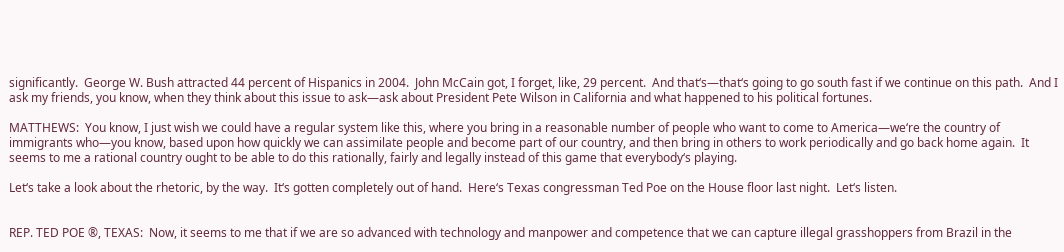significantly.  George W. Bush attracted 44 percent of Hispanics in 2004.  John McCain got, I forget, like, 29 percent.  And that‘s—that‘s going to go south fast if we continue on this path.  And I ask my friends, you know, when they think about this issue to ask—ask about President Pete Wilson in California and what happened to his political fortunes.

MATTHEWS:  You know, I just wish we could have a regular system like this, where you bring in a reasonable number of people who want to come to America—we‘re the country of immigrants who—you know, based upon how quickly we can assimilate people and become part of our country, and then bring in others to work periodically and go back home again.  It seems to me a rational country ought to be able to do this rationally, fairly and legally instead of this game that everybody‘s playing.

Let‘s take a look about the rhetoric, by the way.  It‘s gotten completely out of hand.  Here‘s Texas congressman Ted Poe on the House floor last night.  Let‘s listen.


REP. TED POE ®, TEXAS:  Now, it seems to me that if we are so advanced with technology and manpower and competence that we can capture illegal grasshoppers from Brazil in the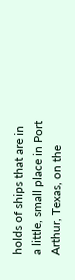holds of ships that are in a little, small place in Port Arthur, Texas, on the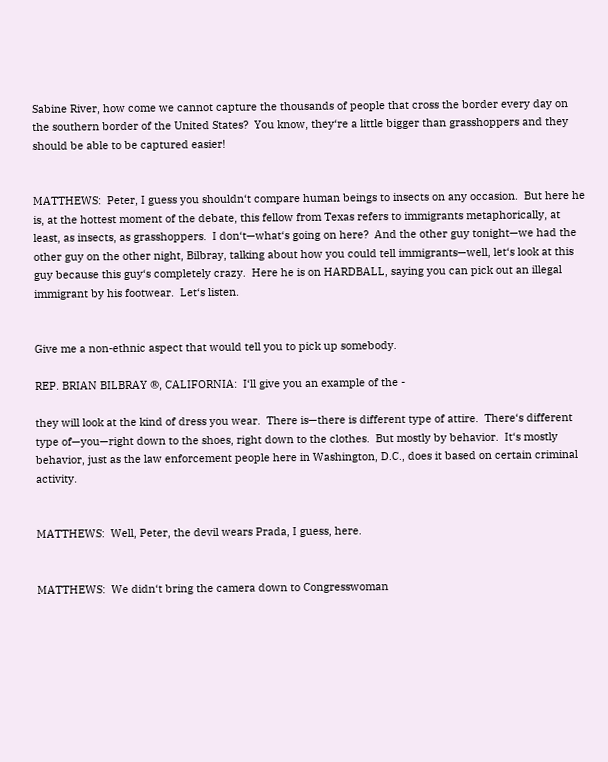Sabine River, how come we cannot capture the thousands of people that cross the border every day on the southern border of the United States?  You know, they‘re a little bigger than grasshoppers and they should be able to be captured easier!


MATTHEWS:  Peter, I guess you shouldn‘t compare human beings to insects on any occasion.  But here he is, at the hottest moment of the debate, this fellow from Texas refers to immigrants metaphorically, at least, as insects, as grasshoppers.  I don‘t—what‘s going on here?  And the other guy tonight—we had the other guy on the other night, Bilbray, talking about how you could tell immigrants—well, let‘s look at this guy because this guy‘s completely crazy.  Here he is on HARDBALL, saying you can pick out an illegal immigrant by his footwear.  Let‘s listen.


Give me a non-ethnic aspect that would tell you to pick up somebody.

REP. BRIAN BILBRAY ®, CALIFORNIA:  I‘ll give you an example of the -

they will look at the kind of dress you wear.  There is—there is different type of attire.  There‘s different type of—you—right down to the shoes, right down to the clothes.  But mostly by behavior.  It‘s mostly behavior, just as the law enforcement people here in Washington, D.C., does it based on certain criminal activity.


MATTHEWS:  Well, Peter, the devil wears Prada, I guess, here.


MATTHEWS:  We didn‘t bring the camera down to Congresswoman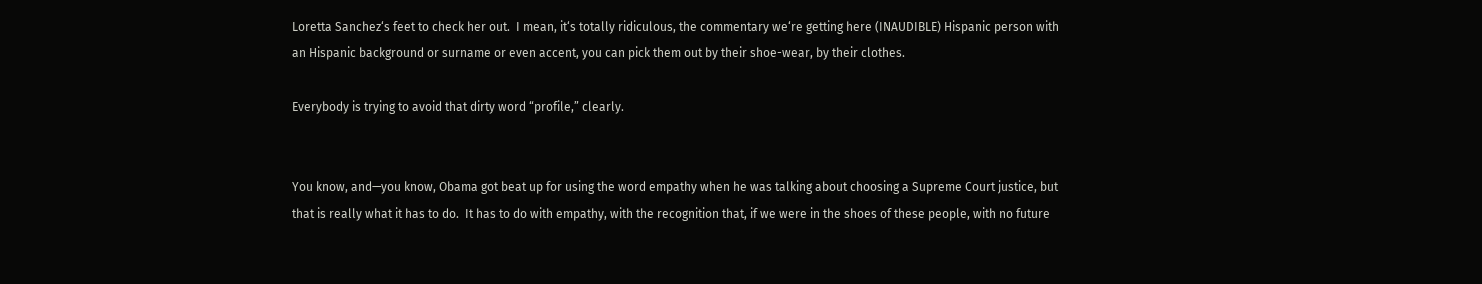Loretta Sanchez‘s feet to check her out.  I mean, it‘s totally ridiculous, the commentary we‘re getting here (INAUDIBLE) Hispanic person with an Hispanic background or surname or even accent, you can pick them out by their shoe-wear, by their clothes.

Everybody is trying to avoid that dirty word “profile,” clearly.


You know, and—you know, Obama got beat up for using the word empathy when he was talking about choosing a Supreme Court justice, but that is really what it has to do.  It has to do with empathy, with the recognition that, if we were in the shoes of these people, with no future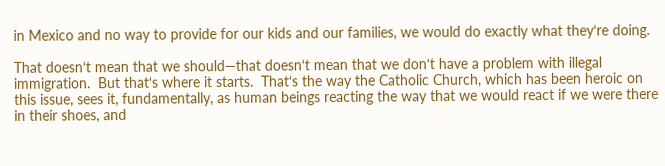in Mexico and no way to provide for our kids and our families, we would do exactly what they‘re doing.

That doesn‘t mean that we should—that doesn‘t mean that we don‘t have a problem with illegal immigration.  But that‘s where it starts.  That‘s the way the Catholic Church, which has been heroic on this issue, sees it, fundamentally, as human beings reacting the way that we would react if we were there in their shoes, and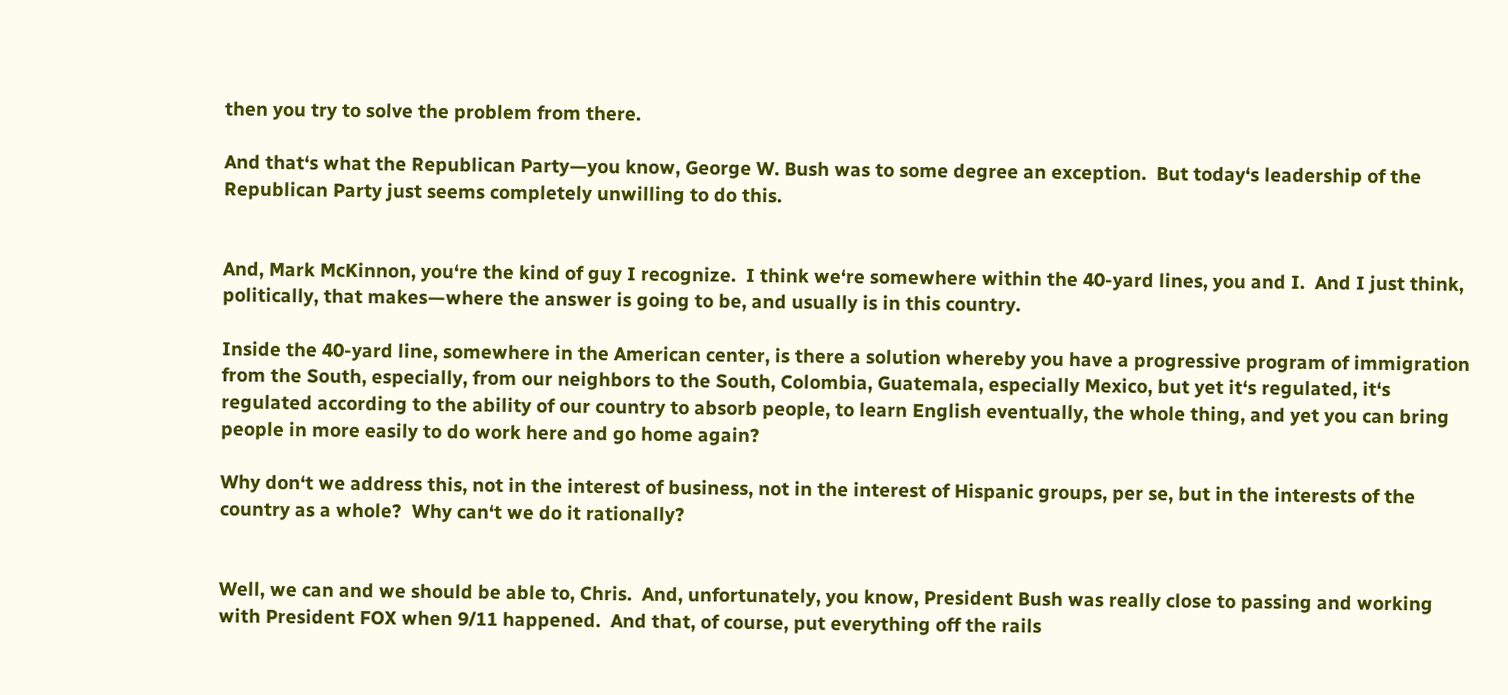then you try to solve the problem from there.

And that‘s what the Republican Party—you know, George W. Bush was to some degree an exception.  But today‘s leadership of the Republican Party just seems completely unwilling to do this.


And, Mark McKinnon, you‘re the kind of guy I recognize.  I think we‘re somewhere within the 40-yard lines, you and I.  And I just think, politically, that makes—where the answer is going to be, and usually is in this country.

Inside the 40-yard line, somewhere in the American center, is there a solution whereby you have a progressive program of immigration from the South, especially, from our neighbors to the South, Colombia, Guatemala, especially Mexico, but yet it‘s regulated, it‘s regulated according to the ability of our country to absorb people, to learn English eventually, the whole thing, and yet you can bring people in more easily to do work here and go home again?

Why don‘t we address this, not in the interest of business, not in the interest of Hispanic groups, per se, but in the interests of the country as a whole?  Why can‘t we do it rationally?


Well, we can and we should be able to, Chris.  And, unfortunately, you know, President Bush was really close to passing and working with President FOX when 9/11 happened.  And that, of course, put everything off the rails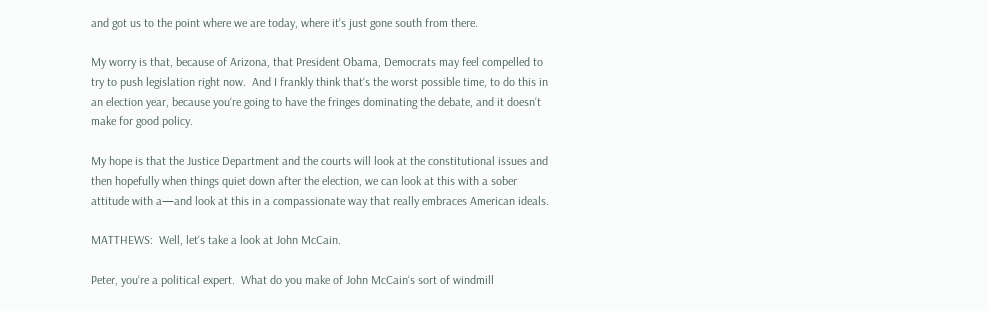and got us to the point where we are today, where it‘s just gone south from there.

My worry is that, because of Arizona, that President Obama, Democrats may feel compelled to try to push legislation right now.  And I frankly think that‘s the worst possible time, to do this in an election year, because you‘re going to have the fringes dominating the debate, and it doesn‘t make for good policy.

My hope is that the Justice Department and the courts will look at the constitutional issues and then hopefully when things quiet down after the election, we can look at this with a sober attitude with a—and look at this in a compassionate way that really embraces American ideals.

MATTHEWS:  Well, let‘s take a look at John McCain.

Peter, you‘re a political expert.  What do you make of John McCain‘s sort of windmill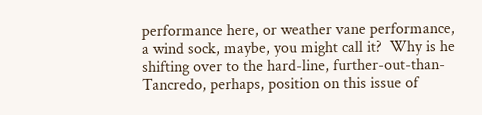performance here, or weather vane performance, a wind sock, maybe, you might call it?  Why is he shifting over to the hard-line, further-out-than-Tancredo, perhaps, position on this issue of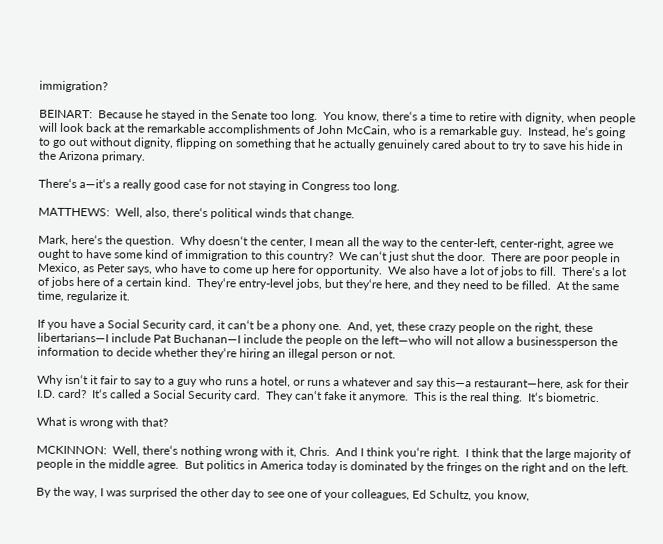immigration?

BEINART:  Because he stayed in the Senate too long.  You know, there‘s a time to retire with dignity, when people will look back at the remarkable accomplishments of John McCain, who is a remarkable guy.  Instead, he‘s going to go out without dignity, flipping on something that he actually genuinely cared about to try to save his hide in the Arizona primary.

There‘s a—it‘s a really good case for not staying in Congress too long.

MATTHEWS:  Well, also, there‘s political winds that change.

Mark, here‘s the question.  Why doesn‘t the center, I mean all the way to the center-left, center-right, agree we ought to have some kind of immigration to this country?  We can‘t just shut the door.  There are poor people in Mexico, as Peter says, who have to come up here for opportunity.  We also have a lot of jobs to fill.  There‘s a lot of jobs here of a certain kind.  They‘re entry-level jobs, but they‘re here, and they need to be filled.  At the same time, regularize it.

If you have a Social Security card, it can‘t be a phony one.  And, yet, these crazy people on the right, these libertarians—I include Pat Buchanan—I include the people on the left—who will not allow a businessperson the information to decide whether they‘re hiring an illegal person or not.

Why isn‘t it fair to say to a guy who runs a hotel, or runs a whatever and say this—a restaurant—here, ask for their I.D. card?  It‘s called a Social Security card.  They can‘t fake it anymore.  This is the real thing.  It‘s biometric.

What is wrong with that?

MCKINNON:  Well, there‘s nothing wrong with it, Chris.  And I think you‘re right.  I think that the large majority of people in the middle agree.  But politics in America today is dominated by the fringes on the right and on the left.

By the way, I was surprised the other day to see one of your colleagues, Ed Schultz, you know,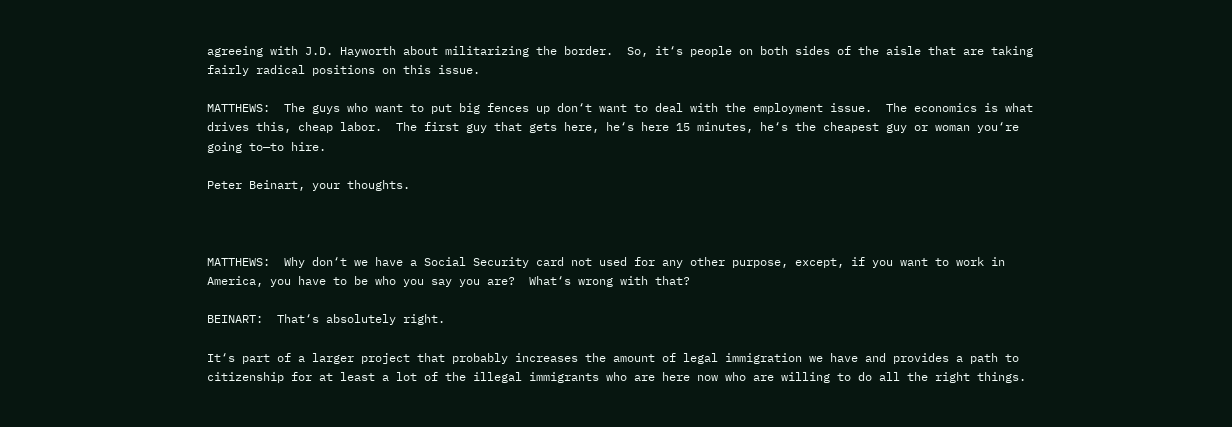agreeing with J.D. Hayworth about militarizing the border.  So, it‘s people on both sides of the aisle that are taking fairly radical positions on this issue.

MATTHEWS:  The guys who want to put big fences up don‘t want to deal with the employment issue.  The economics is what drives this, cheap labor.  The first guy that gets here, he‘s here 15 minutes, he‘s the cheapest guy or woman you‘re going to—to hire.

Peter Beinart, your thoughts.



MATTHEWS:  Why don‘t we have a Social Security card not used for any other purpose, except, if you want to work in America, you have to be who you say you are?  What‘s wrong with that?

BEINART:  That‘s absolutely right.

It‘s part of a larger project that probably increases the amount of legal immigration we have and provides a path to citizenship for at least a lot of the illegal immigrants who are here now who are willing to do all the right things.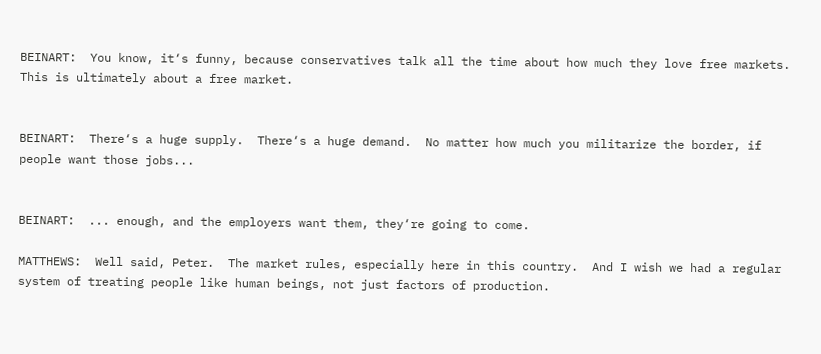BEINART:  You know, it‘s funny, because conservatives talk all the time about how much they love free markets.  This is ultimately about a free market.


BEINART:  There‘s a huge supply.  There‘s a huge demand.  No matter how much you militarize the border, if people want those jobs...


BEINART:  ... enough, and the employers want them, they‘re going to come.

MATTHEWS:  Well said, Peter.  The market rules, especially here in this country.  And I wish we had a regular system of treating people like human beings, not just factors of production.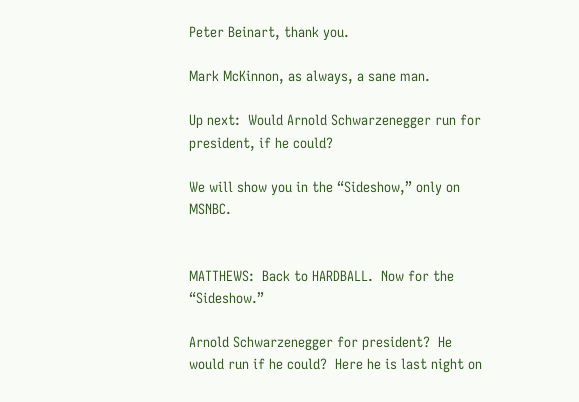Peter Beinart, thank you.

Mark McKinnon, as always, a sane man.

Up next:  Would Arnold Schwarzenegger run for president, if he could?

We will show you in the “Sideshow,” only on MSNBC.


MATTHEWS:  Back to HARDBALL.  Now for the “Sideshow.”

Arnold Schwarzenegger for president?  He would run if he could?  Here he is last night on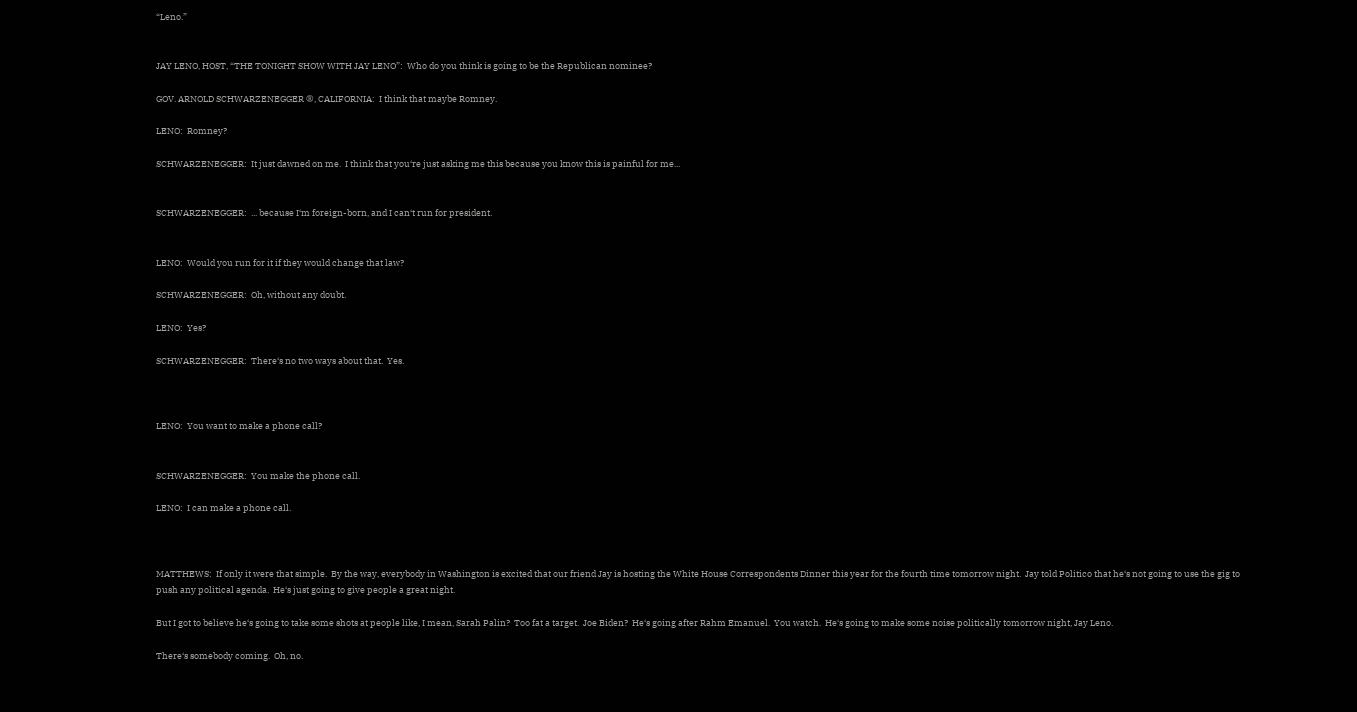“Leno.”


JAY LENO, HOST, “THE TONIGHT SHOW WITH JAY LENO”:  Who do you think is going to be the Republican nominee?

GOV. ARNOLD SCHWARZENEGGER ®, CALIFORNIA:  I think that maybe Romney.

LENO:  Romney?

SCHWARZENEGGER:  It just dawned on me.  I think that you‘re just asking me this because you know this is painful for me...


SCHWARZENEGGER:  ... because I‘m foreign-born, and I can‘t run for president.


LENO:  Would you run for it if they would change that law?

SCHWARZENEGGER:  Oh, without any doubt.

LENO:  Yes?

SCHWARZENEGGER:  There‘s no two ways about that.  Yes.



LENO:  You want to make a phone call?


SCHWARZENEGGER:  You make the phone call.

LENO:  I can make a phone call.



MATTHEWS:  If only it were that simple.  By the way, everybody in Washington is excited that our friend Jay is hosting the White House Correspondents Dinner this year for the fourth time tomorrow night.  Jay told Politico that he‘s not going to use the gig to push any political agenda.  He‘s just going to give people a great night.

But I got to believe he‘s going to take some shots at people like, I mean, Sarah Palin?  Too fat a target.  Joe Biden?  He‘s going after Rahm Emanuel.  You watch.  He‘s going to make some noise politically tomorrow night, Jay Leno.

There‘s somebody coming.  Oh, no.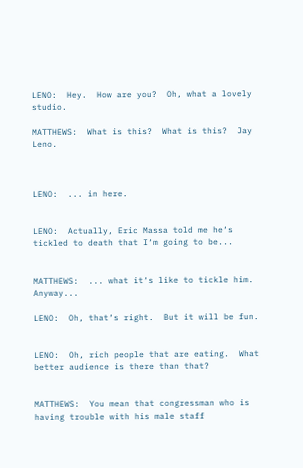LENO:  Hey.  How are you?  Oh, what a lovely studio.

MATTHEWS:  What is this?  What is this?  Jay Leno.



LENO:  ... in here.


LENO:  Actually, Eric Massa told me he‘s tickled to death that I‘m going to be...


MATTHEWS:  ... what it‘s like to tickle him.  Anyway...

LENO:  Oh, that‘s right.  But it will be fun.


LENO:  Oh, rich people that are eating.  What better audience is there than that?


MATTHEWS:  You mean that congressman who is having trouble with his male staff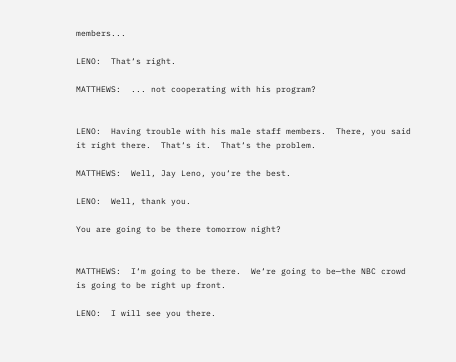members...

LENO:  That‘s right.

MATTHEWS:  ... not cooperating with his program?


LENO:  Having trouble with his male staff members.  There, you said it right there.  That‘s it.  That‘s the problem.

MATTHEWS:  Well, Jay Leno, you‘re the best.

LENO:  Well, thank you.

You are going to be there tomorrow night?


MATTHEWS:  I‘m going to be there.  We‘re going to be—the NBC crowd is going to be right up front.

LENO:  I will see you there.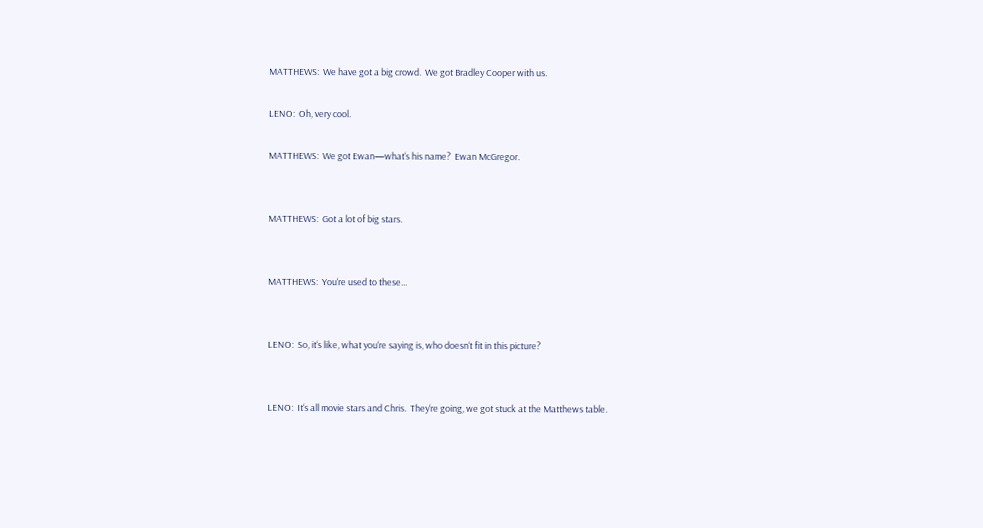MATTHEWS:  We have got a big crowd.  We got Bradley Cooper with us.

LENO:  Oh, very cool.

MATTHEWS:  We got Ewan—what‘s his name?  Ewan McGregor.


MATTHEWS:  Got a lot of big stars.


MATTHEWS:  You‘re used to these...


LENO:  So, it‘s like, what you‘re saying is, who doesn‘t fit in this picture?


LENO:  It‘s all movie stars and Chris.  They‘re going, we got stuck at the Matthews table.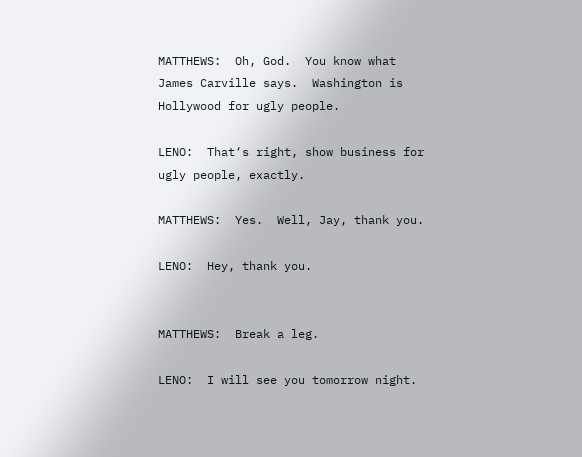MATTHEWS:  Oh, God.  You know what James Carville says.  Washington is Hollywood for ugly people.

LENO:  That‘s right, show business for ugly people, exactly.

MATTHEWS:  Yes.  Well, Jay, thank you.

LENO:  Hey, thank you.


MATTHEWS:  Break a leg.

LENO:  I will see you tomorrow night.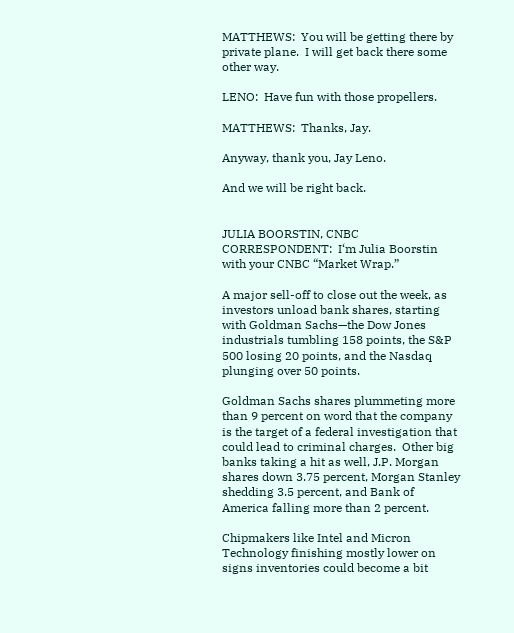MATTHEWS:  You will be getting there by private plane.  I will get back there some other way.

LENO:  Have fun with those propellers.

MATTHEWS:  Thanks, Jay.

Anyway, thank you, Jay Leno.

And we will be right back.


JULIA BOORSTIN, CNBC CORRESPONDENT:  I‘m Julia Boorstin with your CNBC “Market Wrap.”

A major sell-off to close out the week, as investors unload bank shares, starting with Goldman Sachs—the Dow Jones industrials tumbling 158 points, the S&P 500 losing 20 points, and the Nasdaq plunging over 50 points.

Goldman Sachs shares plummeting more than 9 percent on word that the company is the target of a federal investigation that could lead to criminal charges.  Other big banks taking a hit as well, J.P. Morgan shares down 3.75 percent, Morgan Stanley shedding 3.5 percent, and Bank of America falling more than 2 percent.

Chipmakers like Intel and Micron Technology finishing mostly lower on signs inventories could become a bit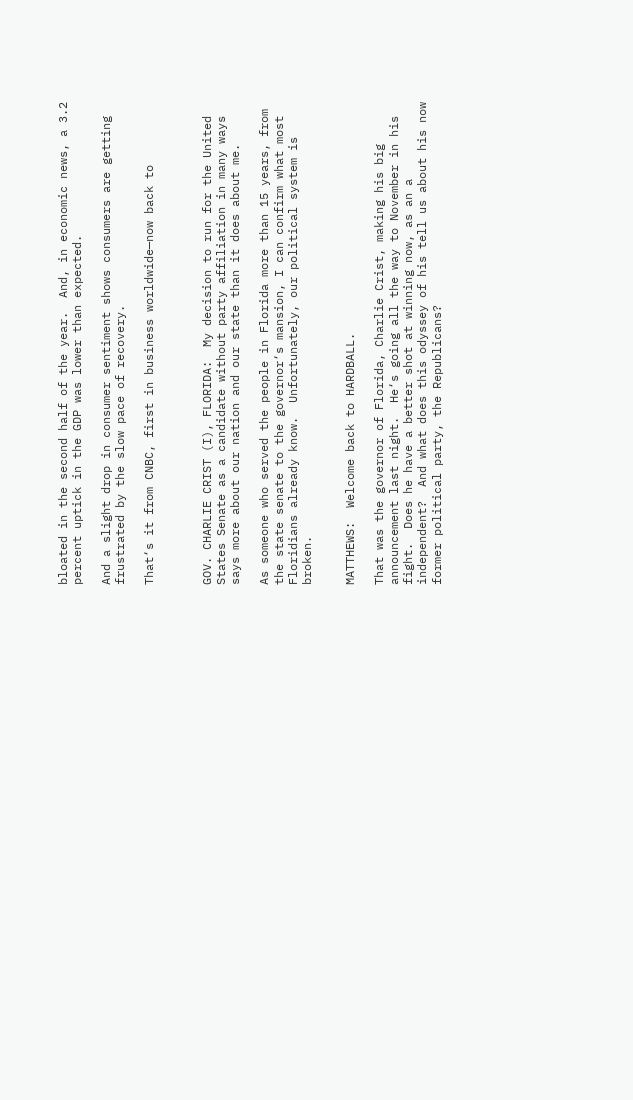bloated in the second half of the year.  And, in economic news, a 3.2 percent uptick in the GDP was lower than expected.

And a slight drop in consumer sentiment shows consumers are getting frustrated by the slow pace of recovery.

That‘s it from CNBC, first in business worldwide—now back to



GOV. CHARLIE CRIST (I), FLORIDA:  My decision to run for the United States Senate as a candidate without party affiliation in many ways says more about our nation and our state than it does about me.

As someone who served the people in Florida more than 15 years, from the state senate to the governor‘s mansion, I can confirm what most Floridians already know.  Unfortunately, our political system is broken.


MATTHEWS:  Welcome back to HARDBALL.

That was the governor of Florida, Charlie Crist, making his big announcement last night.  He‘s going all the way to November in his fight.  Does he have a better shot at winning now, as an a independent?  And what does this odyssey of his tell us about his now former political party, the Republicans?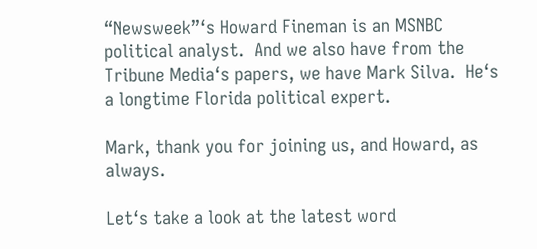“Newsweek”‘s Howard Fineman is an MSNBC political analyst.  And we also have from the Tribune Media‘s papers, we have Mark Silva.  He‘s a longtime Florida political expert.

Mark, thank you for joining us, and Howard, as always.

Let‘s take a look at the latest word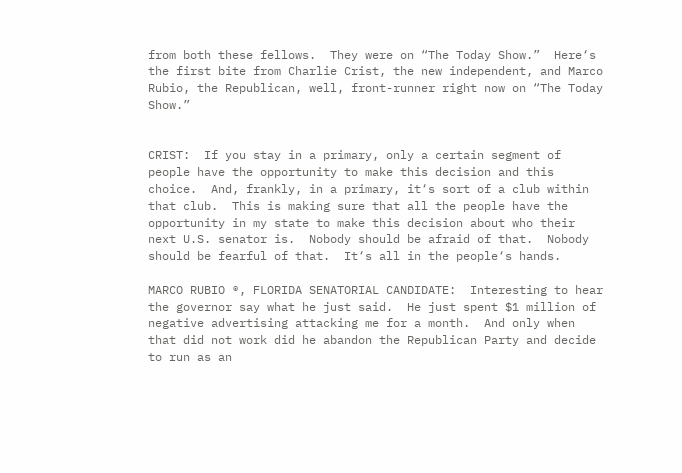from both these fellows.  They were on “The Today Show.”  Here‘s the first bite from Charlie Crist, the new independent, and Marco Rubio, the Republican, well, front-runner right now on “The Today Show.”


CRIST:  If you stay in a primary, only a certain segment of people have the opportunity to make this decision and this choice.  And, frankly, in a primary, it‘s sort of a club within that club.  This is making sure that all the people have the opportunity in my state to make this decision about who their next U.S. senator is.  Nobody should be afraid of that.  Nobody should be fearful of that.  It‘s all in the people‘s hands.

MARCO RUBIO ®, FLORIDA SENATORIAL CANDIDATE:  Interesting to hear the governor say what he just said.  He just spent $1 million of negative advertising attacking me for a month.  And only when that did not work did he abandon the Republican Party and decide to run as an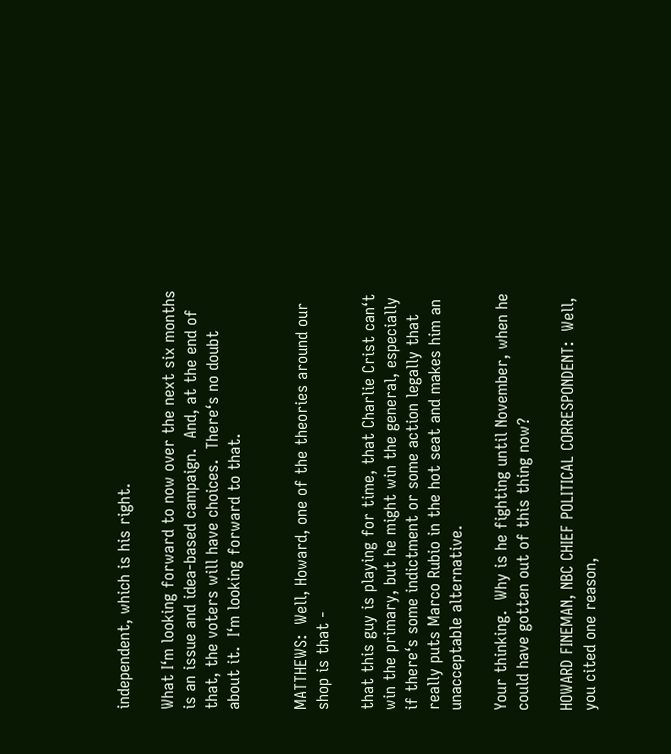independent, which is his right.

What I‘m looking forward to now over the next six months is an issue and idea-based campaign.  And, at the end of that, the voters will have choices.  There‘s no doubt about it.  I‘m looking forward to that.


MATTHEWS:  Well, Howard, one of the theories around our shop is that -

that this guy is playing for time, that Charlie Crist can‘t win the primary, but he might win the general, especially if there‘s some indictment or some action legally that really puts Marco Rubio in the hot seat and makes him an unacceptable alternative.

Your thinking.  Why is he fighting until November, when he could have gotten out of this thing now?

HOWARD FINEMAN, NBC CHIEF POLITICAL CORRESPONDENT:  Well, you cited one reason,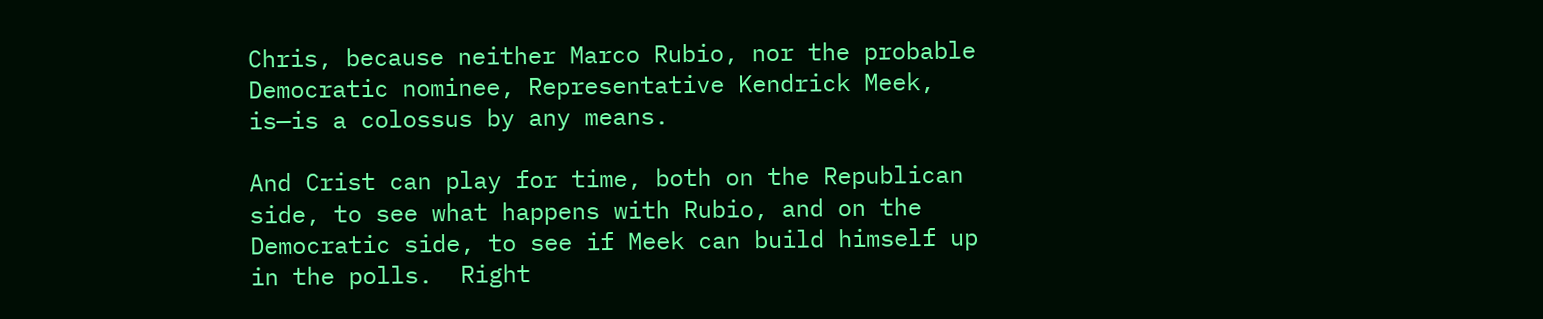Chris, because neither Marco Rubio, nor the probable Democratic nominee, Representative Kendrick Meek, is—is a colossus by any means.

And Crist can play for time, both on the Republican side, to see what happens with Rubio, and on the Democratic side, to see if Meek can build himself up in the polls.  Right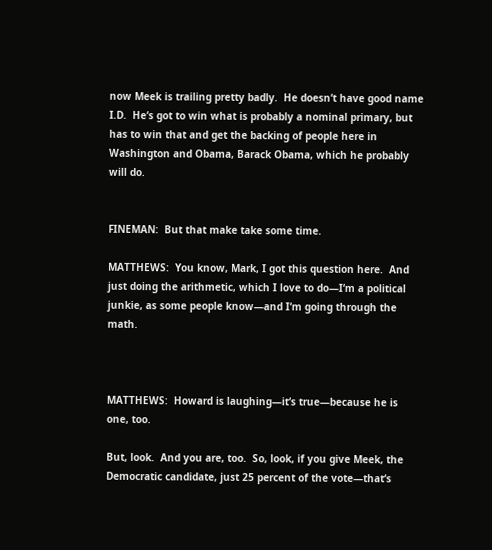now Meek is trailing pretty badly.  He doesn‘t have good name I.D.  He‘s got to win what is probably a nominal primary, but has to win that and get the backing of people here in Washington and Obama, Barack Obama, which he probably will do.


FINEMAN:  But that make take some time.

MATTHEWS:  You know, Mark, I got this question here.  And just doing the arithmetic, which I love to do—I‘m a political junkie, as some people know—and I‘m going through the math.



MATTHEWS:  Howard is laughing—it‘s true—because he is one, too.

But, look.  And you are, too.  So, look, if you give Meek, the Democratic candidate, just 25 percent of the vote—that‘s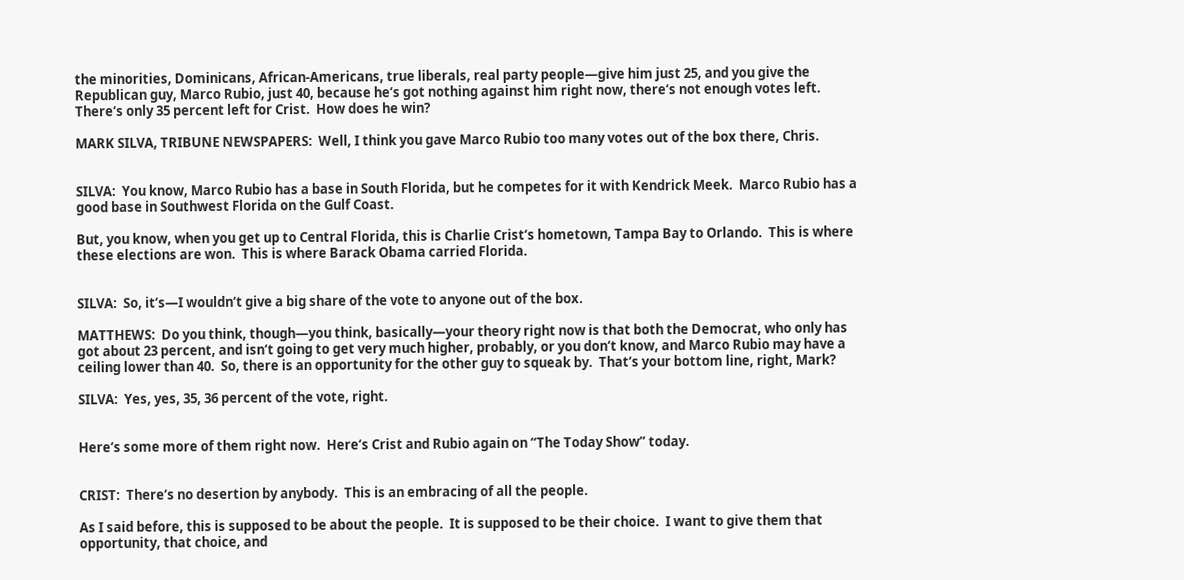the minorities, Dominicans, African-Americans, true liberals, real party people—give him just 25, and you give the Republican guy, Marco Rubio, just 40, because he‘s got nothing against him right now, there‘s not enough votes left.  There‘s only 35 percent left for Crist.  How does he win?

MARK SILVA, TRIBUNE NEWSPAPERS:  Well, I think you gave Marco Rubio too many votes out of the box there, Chris.


SILVA:  You know, Marco Rubio has a base in South Florida, but he competes for it with Kendrick Meek.  Marco Rubio has a good base in Southwest Florida on the Gulf Coast.

But, you know, when you get up to Central Florida, this is Charlie Crist‘s hometown, Tampa Bay to Orlando.  This is where these elections are won.  This is where Barack Obama carried Florida.


SILVA:  So, it‘s—I wouldn‘t give a big share of the vote to anyone out of the box.

MATTHEWS:  Do you think, though—you think, basically—your theory right now is that both the Democrat, who only has got about 23 percent, and isn‘t going to get very much higher, probably, or you don‘t know, and Marco Rubio may have a ceiling lower than 40.  So, there is an opportunity for the other guy to squeak by.  That‘s your bottom line, right, Mark?

SILVA:  Yes, yes, 35, 36 percent of the vote, right.


Here‘s some more of them right now.  Here‘s Crist and Rubio again on “The Today Show” today.


CRIST:  There‘s no desertion by anybody.  This is an embracing of all the people.

As I said before, this is supposed to be about the people.  It is supposed to be their choice.  I want to give them that opportunity, that choice, and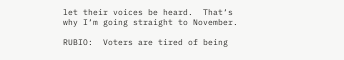let their voices be heard.  That‘s why I‘m going straight to November.

RUBIO:  Voters are tired of being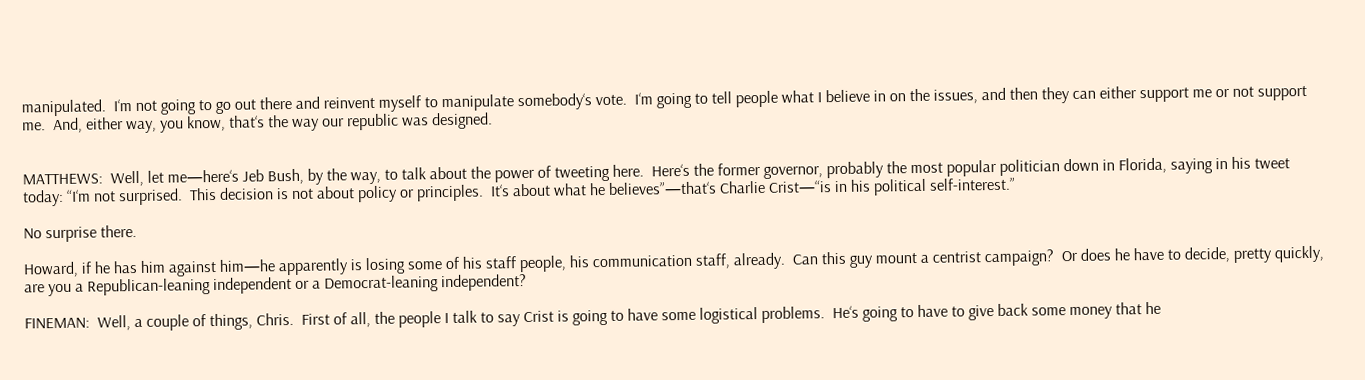manipulated.  I‘m not going to go out there and reinvent myself to manipulate somebody‘s vote.  I‘m going to tell people what I believe in on the issues, and then they can either support me or not support me.  And, either way, you know, that‘s the way our republic was designed.


MATTHEWS:  Well, let me—here‘s Jeb Bush, by the way, to talk about the power of tweeting here.  Here‘s the former governor, probably the most popular politician down in Florida, saying in his tweet today: “I‘m not surprised.  This decision is not about policy or principles.  It‘s about what he believes”—that‘s Charlie Crist—“is in his political self-interest.”

No surprise there.

Howard, if he has him against him—he apparently is losing some of his staff people, his communication staff, already.  Can this guy mount a centrist campaign?  Or does he have to decide, pretty quickly, are you a Republican-leaning independent or a Democrat-leaning independent?

FINEMAN:  Well, a couple of things, Chris.  First of all, the people I talk to say Crist is going to have some logistical problems.  He‘s going to have to give back some money that he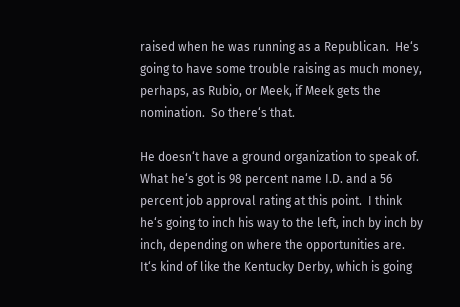raised when he was running as a Republican.  He‘s going to have some trouble raising as much money, perhaps, as Rubio, or Meek, if Meek gets the nomination.  So there‘s that.

He doesn‘t have a ground organization to speak of.  What he‘s got is 98 percent name I.D. and a 56 percent job approval rating at this point.  I think he‘s going to inch his way to the left, inch by inch by inch, depending on where the opportunities are.  It‘s kind of like the Kentucky Derby, which is going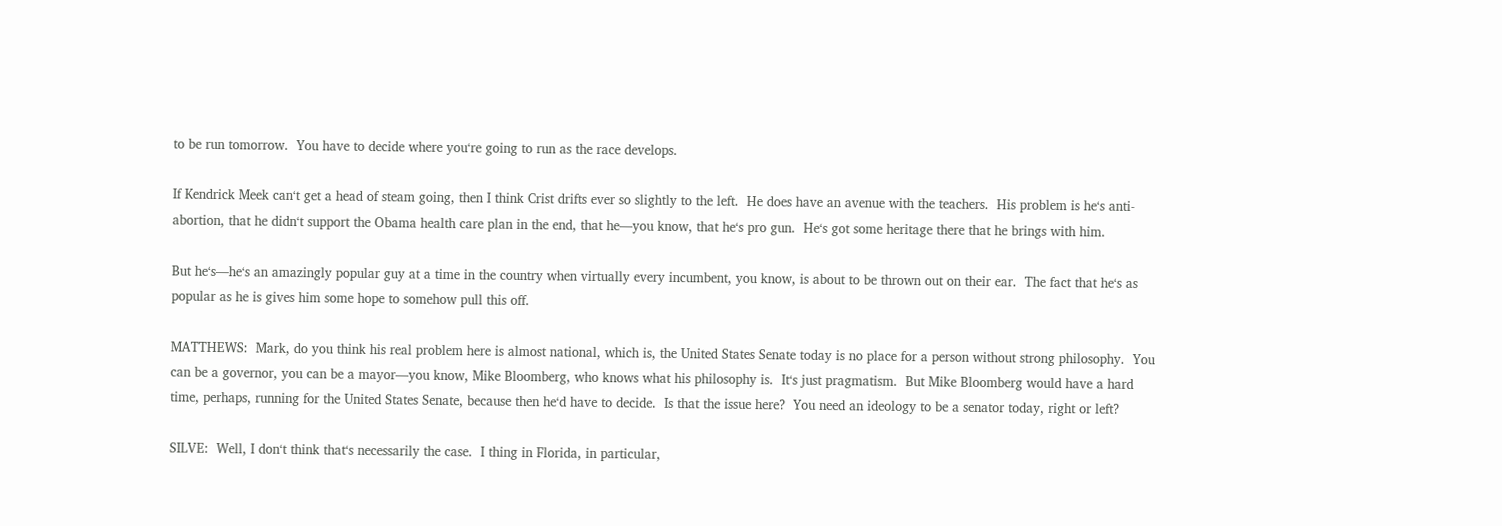to be run tomorrow.  You have to decide where you‘re going to run as the race develops.

If Kendrick Meek can‘t get a head of steam going, then I think Crist drifts ever so slightly to the left.  He does have an avenue with the teachers.  His problem is he‘s anti-abortion, that he didn‘t support the Obama health care plan in the end, that he—you know, that he‘s pro gun.  He‘s got some heritage there that he brings with him.

But he‘s—he‘s an amazingly popular guy at a time in the country when virtually every incumbent, you know, is about to be thrown out on their ear.  The fact that he‘s as popular as he is gives him some hope to somehow pull this off.

MATTHEWS:  Mark, do you think his real problem here is almost national, which is, the United States Senate today is no place for a person without strong philosophy.  You can be a governor, you can be a mayor—you know, Mike Bloomberg, who knows what his philosophy is.  It‘s just pragmatism.  But Mike Bloomberg would have a hard time, perhaps, running for the United States Senate, because then he‘d have to decide.  Is that the issue here?  You need an ideology to be a senator today, right or left?

SILVE:  Well, I don‘t think that‘s necessarily the case.  I thing in Florida, in particular,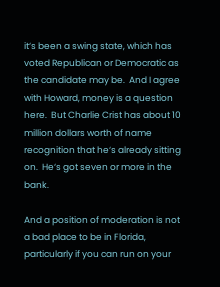it‘s been a swing state, which has voted Republican or Democratic as the candidate may be.  And I agree with Howard, money is a question here.  But Charlie Crist has about 10 million dollars worth of name recognition that he‘s already sitting on.  He‘s got seven or more in the bank.

And a position of moderation is not a bad place to be in Florida, particularly if you can run on your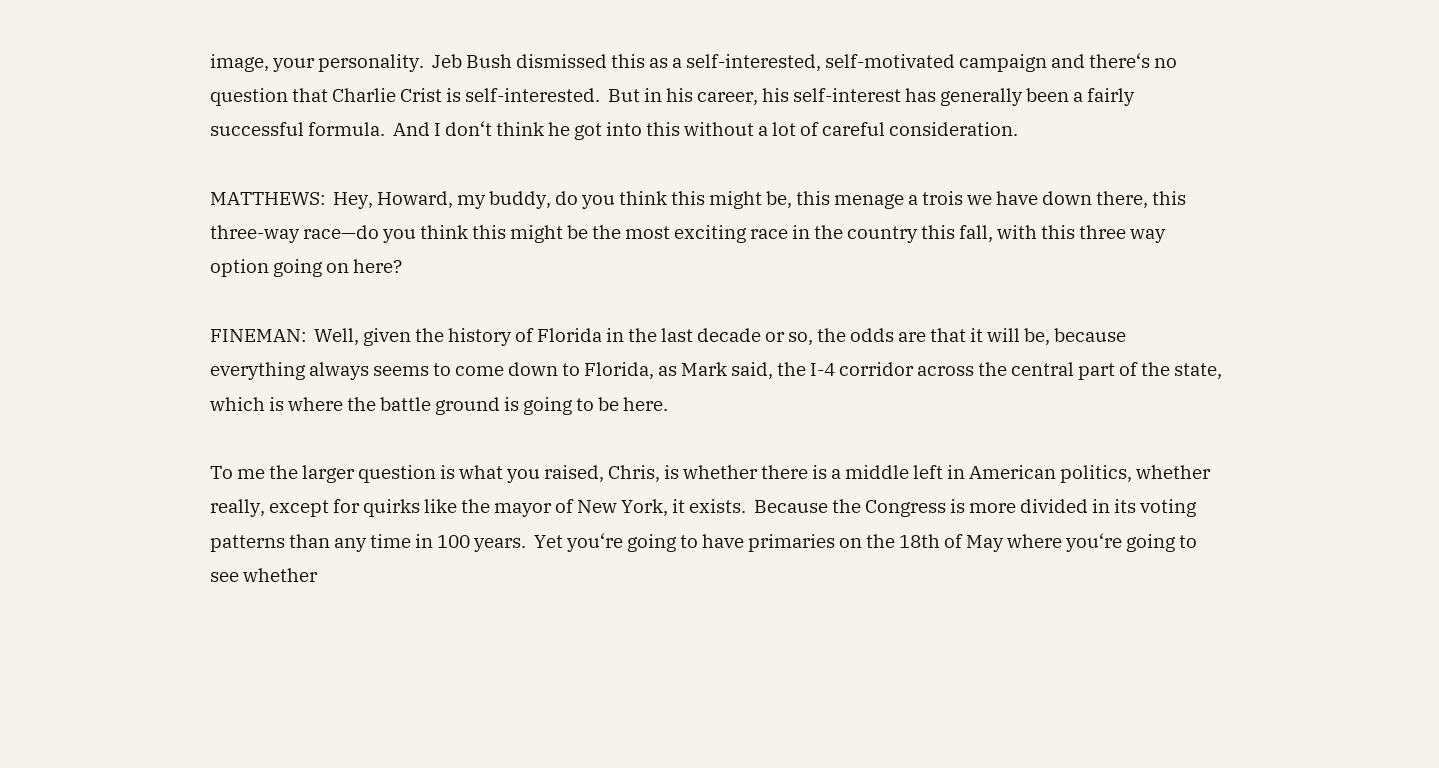image, your personality.  Jeb Bush dismissed this as a self-interested, self-motivated campaign and there‘s no question that Charlie Crist is self-interested.  But in his career, his self-interest has generally been a fairly successful formula.  And I don‘t think he got into this without a lot of careful consideration.

MATTHEWS:  Hey, Howard, my buddy, do you think this might be, this menage a trois we have down there, this three-way race—do you think this might be the most exciting race in the country this fall, with this three way option going on here?

FINEMAN:  Well, given the history of Florida in the last decade or so, the odds are that it will be, because everything always seems to come down to Florida, as Mark said, the I-4 corridor across the central part of the state, which is where the battle ground is going to be here.

To me the larger question is what you raised, Chris, is whether there is a middle left in American politics, whether really, except for quirks like the mayor of New York, it exists.  Because the Congress is more divided in its voting patterns than any time in 100 years.  Yet you‘re going to have primaries on the 18th of May where you‘re going to see whether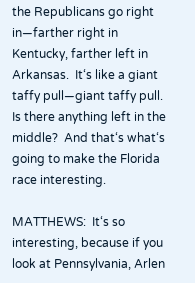the Republicans go right in—farther right in Kentucky, farther left in Arkansas.  It‘s like a giant taffy pull—giant taffy pull.  Is there anything left in the middle?  And that‘s what‘s going to make the Florida race interesting.

MATTHEWS:  It‘s so interesting, because if you look at Pennsylvania, Arlen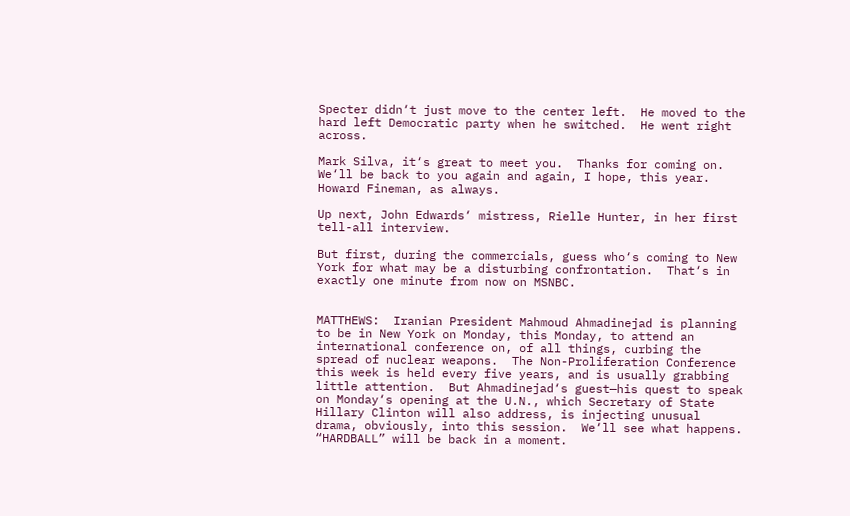Specter didn‘t just move to the center left.  He moved to the hard left Democratic party when he switched.  He went right across.

Mark Silva, it‘s great to meet you.  Thanks for coming on.  We‘ll be back to you again and again, I hope, this year.  Howard Fineman, as always.

Up next, John Edwards‘ mistress, Rielle Hunter, in her first tell-all interview.

But first, during the commercials, guess who‘s coming to New York for what may be a disturbing confrontation.  That‘s in exactly one minute from now on MSNBC.


MATTHEWS:  Iranian President Mahmoud Ahmadinejad is planning to be in New York on Monday, this Monday, to attend an international conference on, of all things, curbing the spread of nuclear weapons.  The Non-Proliferation Conference this week is held every five years, and is usually grabbing little attention.  But Ahmadinejad‘s guest—his quest to speak on Monday‘s opening at the U.N., which Secretary of State Hillary Clinton will also address, is injecting unusual drama, obviously, into this session.  We‘ll see what happens.  “HARDBALL” will be back in a moment.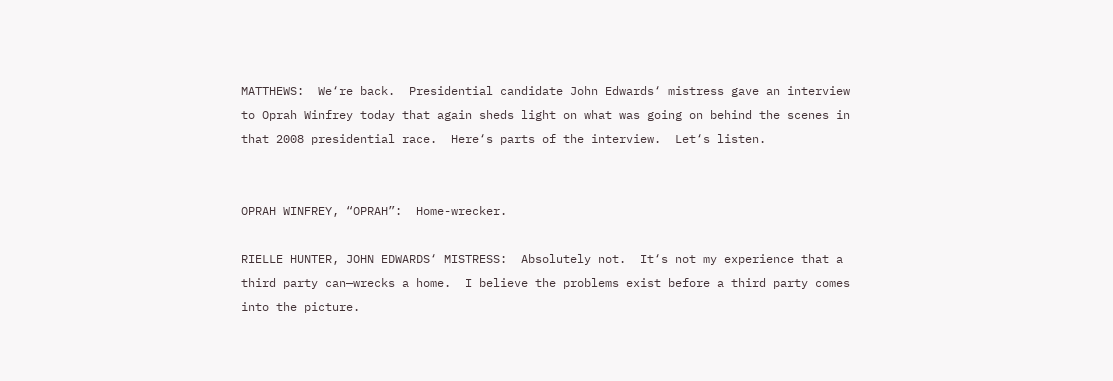MATTHEWS:  We‘re back.  Presidential candidate John Edwards‘ mistress gave an interview to Oprah Winfrey today that again sheds light on what was going on behind the scenes in that 2008 presidential race.  Here‘s parts of the interview.  Let‘s listen.


OPRAH WINFREY, “OPRAH”:  Home-wrecker.

RIELLE HUNTER, JOHN EDWARDS‘ MISTRESS:  Absolutely not.  It‘s not my experience that a third party can—wrecks a home.  I believe the problems exist before a third party comes into the picture.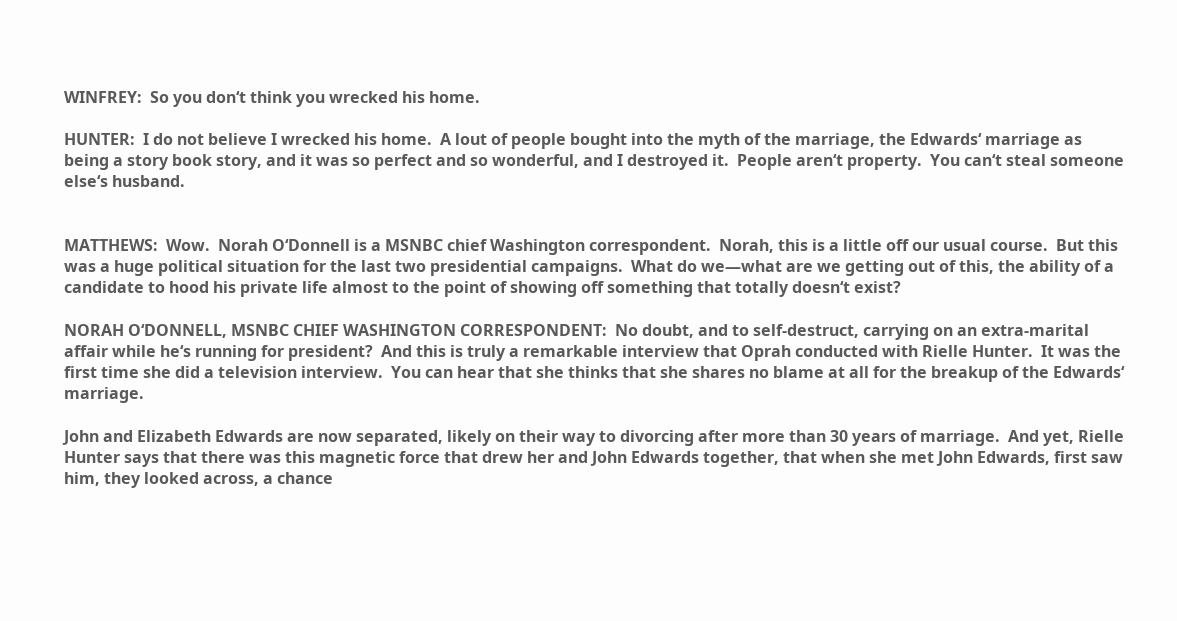WINFREY:  So you don‘t think you wrecked his home.

HUNTER:  I do not believe I wrecked his home.  A lout of people bought into the myth of the marriage, the Edwards‘ marriage as being a story book story, and it was so perfect and so wonderful, and I destroyed it.  People aren‘t property.  You can‘t steal someone else‘s husband.


MATTHEWS:  Wow.  Norah O‘Donnell is a MSNBC chief Washington correspondent.  Norah, this is a little off our usual course.  But this was a huge political situation for the last two presidential campaigns.  What do we—what are we getting out of this, the ability of a candidate to hood his private life almost to the point of showing off something that totally doesn‘t exist?

NORAH O‘DONNELL, MSNBC CHIEF WASHINGTON CORRESPONDENT:  No doubt, and to self-destruct, carrying on an extra-marital affair while he‘s running for president?  And this is truly a remarkable interview that Oprah conducted with Rielle Hunter.  It was the first time she did a television interview.  You can hear that she thinks that she shares no blame at all for the breakup of the Edwards‘ marriage.

John and Elizabeth Edwards are now separated, likely on their way to divorcing after more than 30 years of marriage.  And yet, Rielle Hunter says that there was this magnetic force that drew her and John Edwards together, that when she met John Edwards, first saw him, they looked across, a chance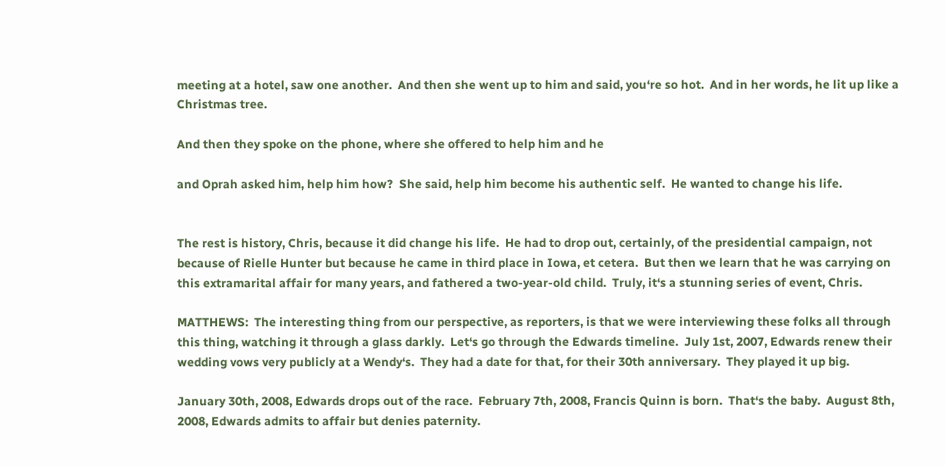meeting at a hotel, saw one another.  And then she went up to him and said, you‘re so hot.  And in her words, he lit up like a Christmas tree.

And then they spoke on the phone, where she offered to help him and he

and Oprah asked him, help him how?  She said, help him become his authentic self.  He wanted to change his life.


The rest is history, Chris, because it did change his life.  He had to drop out, certainly, of the presidential campaign, not because of Rielle Hunter but because he came in third place in Iowa, et cetera.  But then we learn that he was carrying on this extramarital affair for many years, and fathered a two-year-old child.  Truly, it‘s a stunning series of event, Chris.

MATTHEWS:  The interesting thing from our perspective, as reporters, is that we were interviewing these folks all through this thing, watching it through a glass darkly.  Let‘s go through the Edwards timeline.  July 1st, 2007, Edwards renew their wedding vows very publicly at a Wendy‘s.  They had a date for that, for their 30th anniversary.  They played it up big.

January 30th, 2008, Edwards drops out of the race.  February 7th, 2008, Francis Quinn is born.  That‘s the baby.  August 8th, 2008, Edwards admits to affair but denies paternity.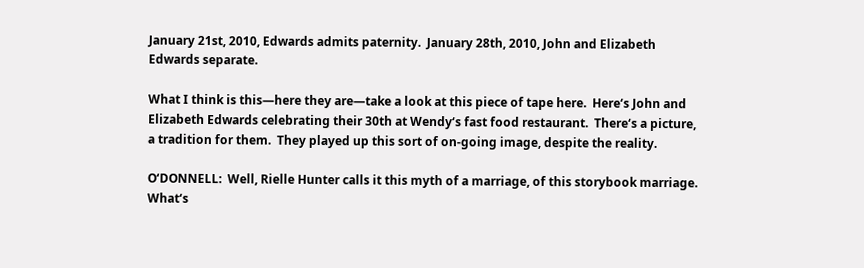January 21st, 2010, Edwards admits paternity.  January 28th, 2010, John and Elizabeth Edwards separate.

What I think is this—here they are—take a look at this piece of tape here.  Here‘s John and Elizabeth Edwards celebrating their 30th at Wendy‘s fast food restaurant.  There‘s a picture, a tradition for them.  They played up this sort of on-going image, despite the reality.

O‘DONNELL:  Well, Rielle Hunter calls it this myth of a marriage, of this storybook marriage.  What‘s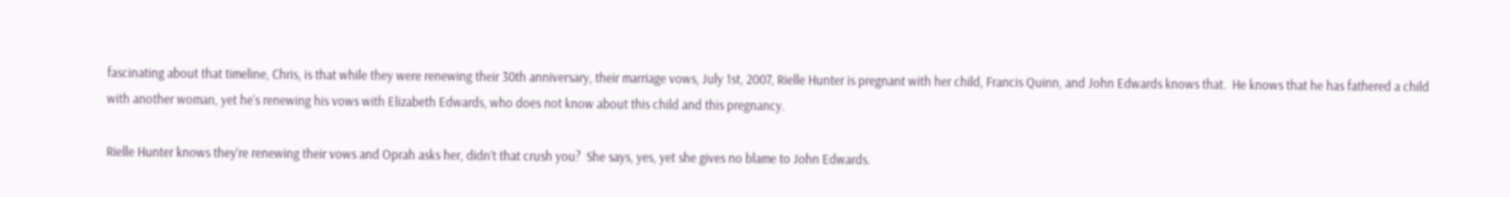fascinating about that timeline, Chris, is that while they were renewing their 30th anniversary, their marriage vows, July 1st, 2007, Rielle Hunter is pregnant with her child, Francis Quinn, and John Edwards knows that.  He knows that he has fathered a child with another woman, yet he‘s renewing his vows with Elizabeth Edwards, who does not know about this child and this pregnancy.

Rielle Hunter knows they‘re renewing their vows and Oprah asks her, didn‘t that crush you?  She says, yes, yet she gives no blame to John Edwards.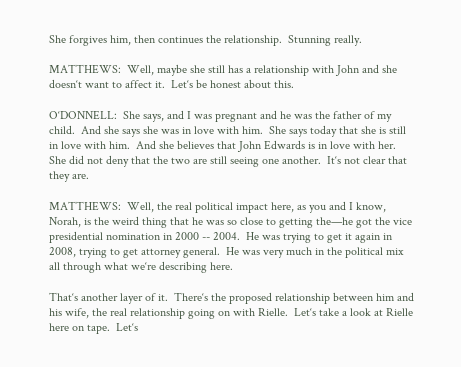She forgives him, then continues the relationship.  Stunning really.

MATTHEWS:  Well, maybe she still has a relationship with John and she doesn‘t want to affect it.  Let‘s be honest about this.

O‘DONNELL:  She says, and I was pregnant and he was the father of my child.  And she says she was in love with him.  She says today that she is still in love with him.  And she believes that John Edwards is in love with her.  She did not deny that the two are still seeing one another.  It‘s not clear that they are.

MATTHEWS:  Well, the real political impact here, as you and I know, Norah, is the weird thing that he was so close to getting the—he got the vice presidential nomination in 2000 -- 2004.  He was trying to get it again in 2008, trying to get attorney general.  He was very much in the political mix all through what we‘re describing here.

That‘s another layer of it.  There‘s the proposed relationship between him and his wife, the real relationship going on with Rielle.  Let‘s take a look at Rielle here on tape.  Let‘s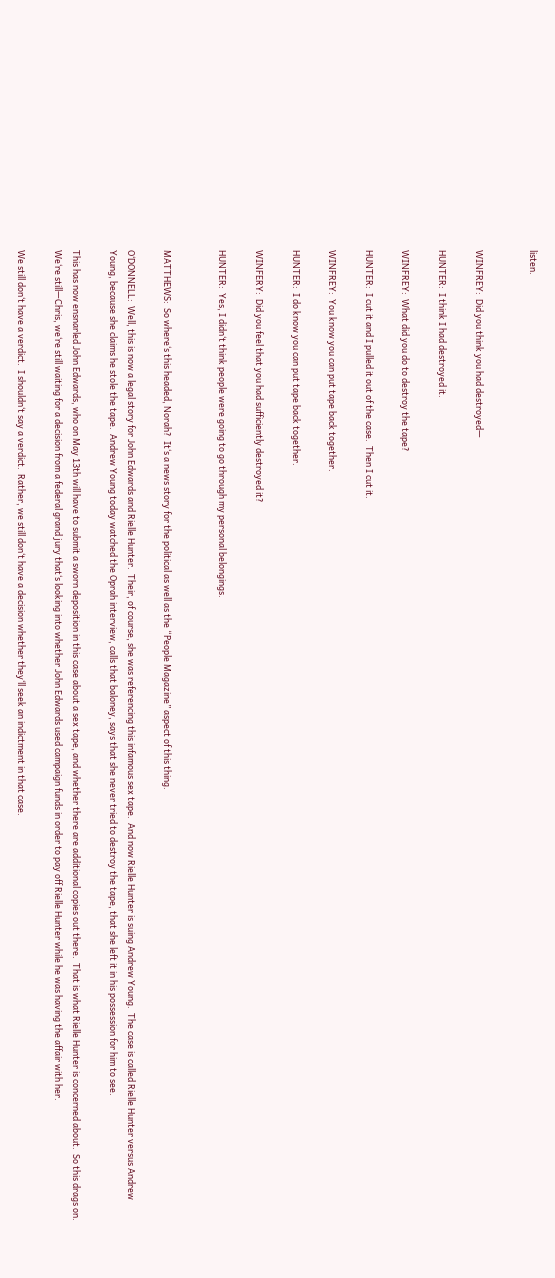listen.


WINFREY:  Did you think you had destroyed—

HUNTER:  I think I had destroyed it.

WINFREY:  What did you do to destroy the tape?

HUNTER:  I cut it and I pulled it out of the case.  Then I cut it.

WINFREY:  You know you can put tape back together.

HUNTER:  I do know you can put tape back together.

WINFERY:  Did you feel that you had sufficiently destroyed it?

HUNTER:  Yes, I didn‘t think people were going to go through my personal belongings.


MATTHEWS:  So where‘s this headed, Norah?  It‘s a news story for the political as well as the “People Magazine” aspect of this thing.

O‘DONNELL:  Well, this is now a legal story for John Edwards and Rielle Hunter.  Their, of course, she was referencing this infamous sex tape.  And now Rielle Hunter is suing Andrew Young.  The case is called Rielle Hunter versus Andrew Young, because she claims he stole the tape.  Andrew Young today watched the Oprah interview, calls that baloney, says that she never tried to destroy the tape, that she left it in his possession for him to see.

This has now ensnarled John Edwards, who on May 13th will have to submit a sworn deposition in this case about a sex tape, and whether there are additional copies out there.  That is what Rielle Hunter is concerned about.  So this drags on.  We‘re still—Chris, we‘re still waiting for a decision from a federal grand jury that‘s looking into whether John Edwards used campaign funds in order to pay off Rielle Hunter while he was having the affair with her.

We still don‘t have a verdict.  I shouldn‘t say a verdict.  Rather, we still don‘t have a decision whether they‘ll seek an indictment in that case.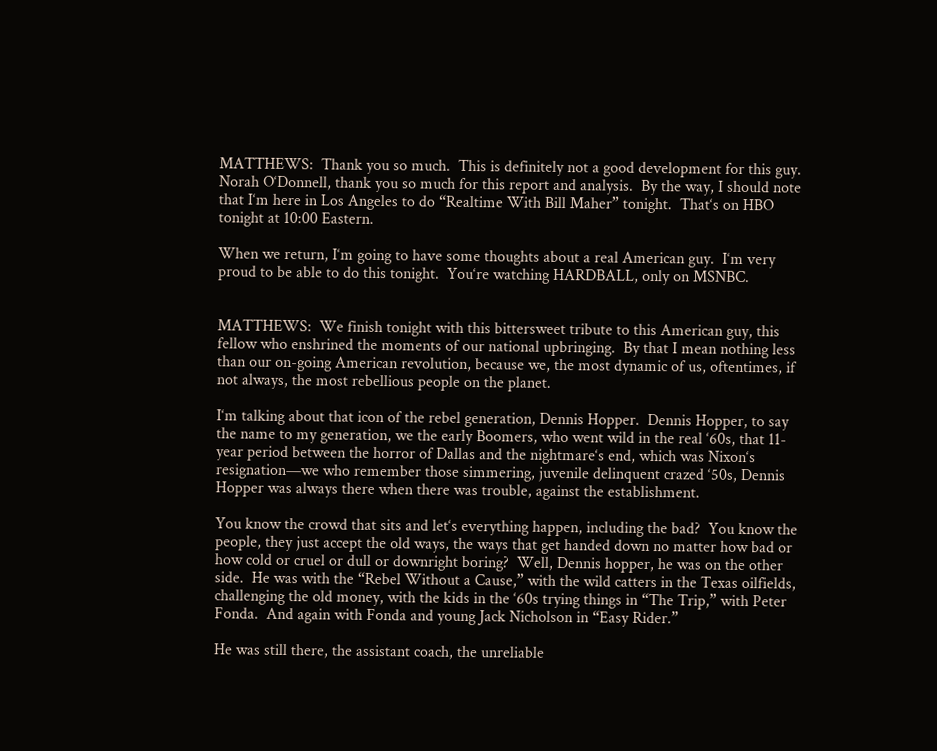MATTHEWS:  Thank you so much.  This is definitely not a good development for this guy.  Norah O‘Donnell, thank you so much for this report and analysis.  By the way, I should note that I‘m here in Los Angeles to do “Realtime With Bill Maher” tonight.  That‘s on HBO tonight at 10:00 Eastern.

When we return, I‘m going to have some thoughts about a real American guy.  I‘m very proud to be able to do this tonight.  You‘re watching HARDBALL, only on MSNBC.


MATTHEWS:  We finish tonight with this bittersweet tribute to this American guy, this fellow who enshrined the moments of our national upbringing.  By that I mean nothing less than our on-going American revolution, because we, the most dynamic of us, oftentimes, if not always, the most rebellious people on the planet.

I‘m talking about that icon of the rebel generation, Dennis Hopper.  Dennis Hopper, to say the name to my generation, we the early Boomers, who went wild in the real ‘60s, that 11-year period between the horror of Dallas and the nightmare‘s end, which was Nixon‘s resignation—we who remember those simmering, juvenile delinquent crazed ‘50s, Dennis Hopper was always there when there was trouble, against the establishment.

You know the crowd that sits and let‘s everything happen, including the bad?  You know the people, they just accept the old ways, the ways that get handed down no matter how bad or how cold or cruel or dull or downright boring?  Well, Dennis hopper, he was on the other side.  He was with the “Rebel Without a Cause,” with the wild catters in the Texas oilfields, challenging the old money, with the kids in the ‘60s trying things in “The Trip,” with Peter Fonda.  And again with Fonda and young Jack Nicholson in “Easy Rider.”

He was still there, the assistant coach, the unreliable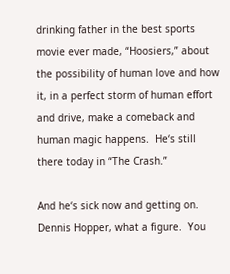drinking father in the best sports movie ever made, “Hoosiers,” about the possibility of human love and how it, in a perfect storm of human effort and drive, make a comeback and human magic happens.  He‘s still there today in “The Crash.”

And he‘s sick now and getting on.  Dennis Hopper, what a figure.  You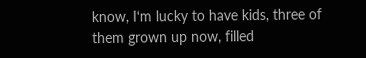know, I‘m lucky to have kids, three of them grown up now, filled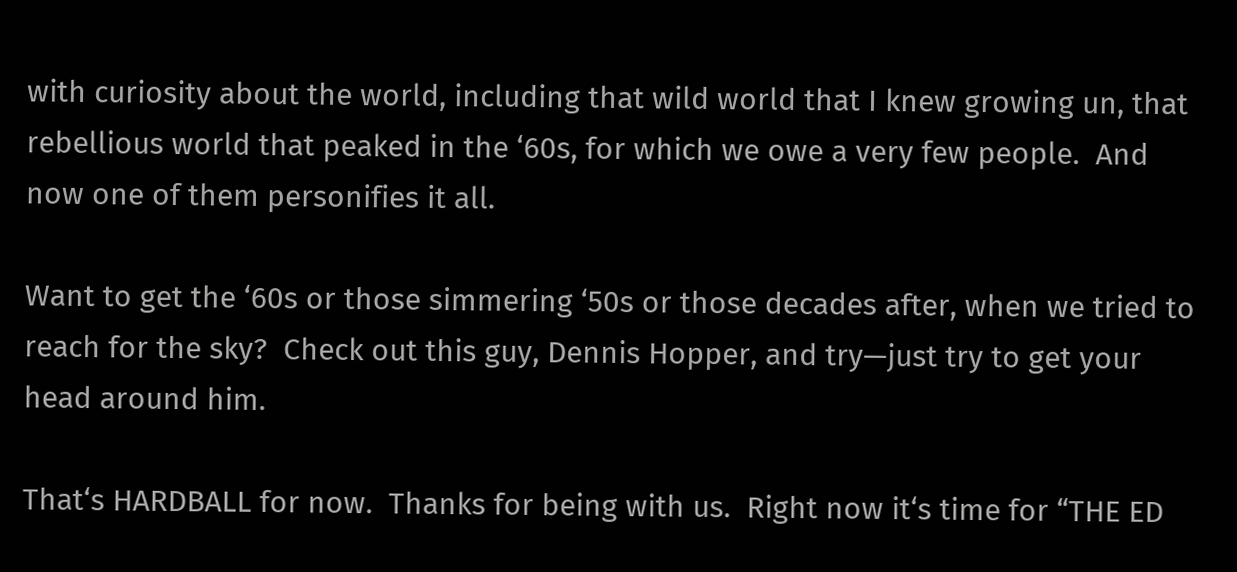with curiosity about the world, including that wild world that I knew growing un, that rebellious world that peaked in the ‘60s, for which we owe a very few people.  And now one of them personifies it all.

Want to get the ‘60s or those simmering ‘50s or those decades after, when we tried to reach for the sky?  Check out this guy, Dennis Hopper, and try—just try to get your head around him.

That‘s HARDBALL for now.  Thanks for being with us.  Right now it‘s time for “THE ED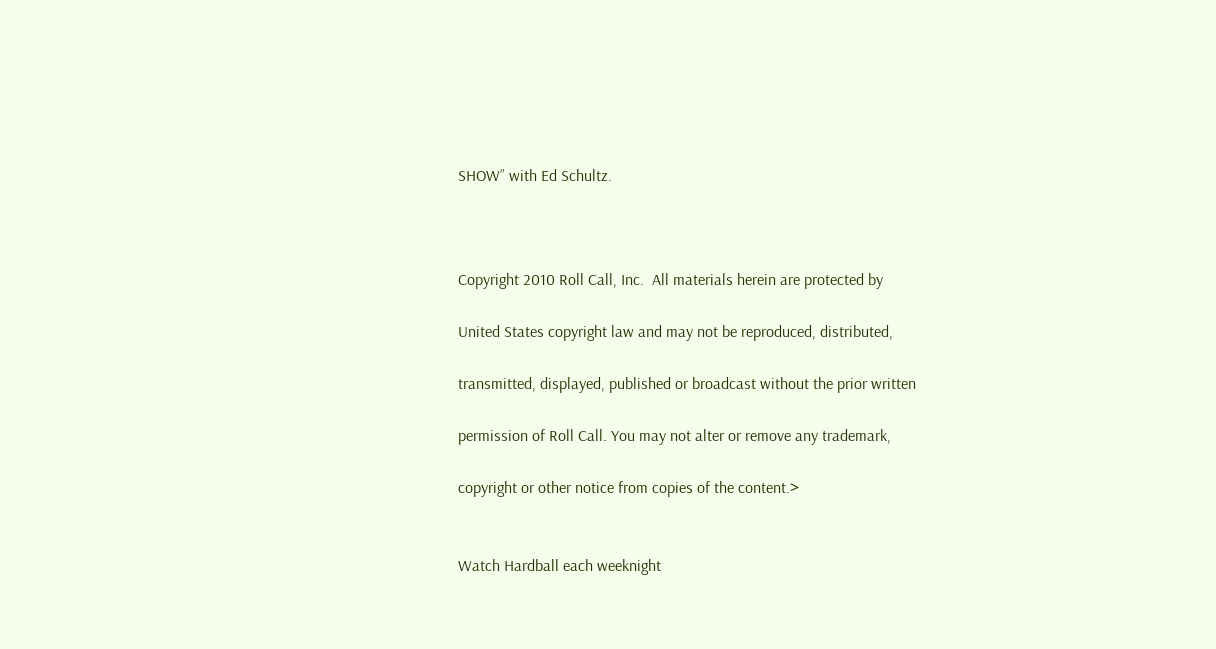SHOW” with Ed Schultz.



Copyright 2010 Roll Call, Inc.  All materials herein are protected by

United States copyright law and may not be reproduced, distributed,

transmitted, displayed, published or broadcast without the prior written

permission of Roll Call. You may not alter or remove any trademark,

copyright or other notice from copies of the content.>


Watch Hardball each weeknight